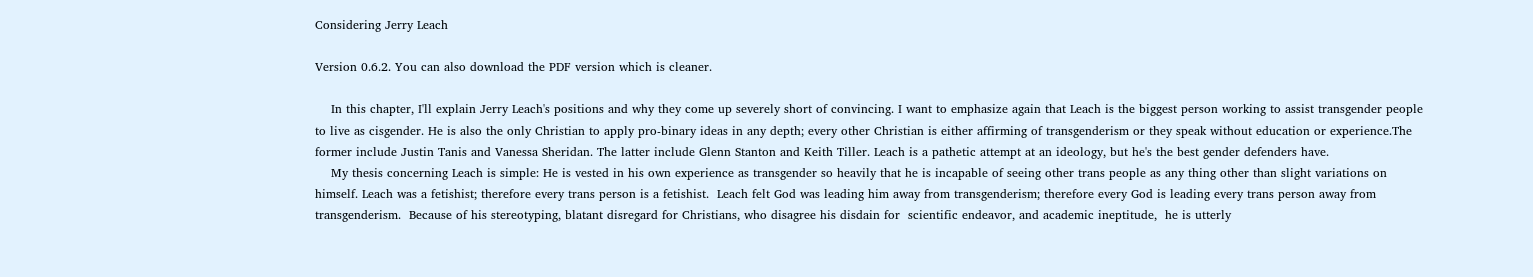Considering Jerry Leach

Version 0.6.2. You can also download the PDF version which is cleaner.

    In this chapter, I'll explain Jerry Leach's positions and why they come up severely short of convincing. I want to emphasize again that Leach is the biggest person working to assist transgender people to live as cisgender. He is also the only Christian to apply pro-binary ideas in any depth; every other Christian is either affirming of transgenderism or they speak without education or experience.The former include Justin Tanis and Vanessa Sheridan. The latter include Glenn Stanton and Keith Tiller. Leach is a pathetic attempt at an ideology, but he's the best gender defenders have.
    My thesis concerning Leach is simple: He is vested in his own experience as transgender so heavily that he is incapable of seeing other trans people as any thing other than slight variations on himself. Leach was a fetishist; therefore every trans person is a fetishist.  Leach felt God was leading him away from transgenderism; therefore every God is leading every trans person away from transgenderism.  Because of his stereotyping, blatant disregard for Christians, who disagree his disdain for  scientific endeavor, and academic ineptitude,  he is utterly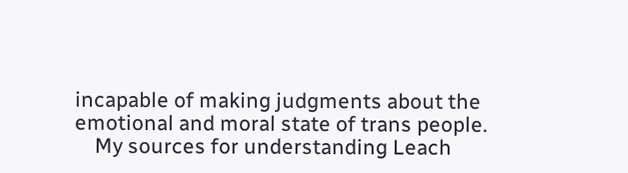incapable of making judgments about the emotional and moral state of trans people.
    My sources for understanding Leach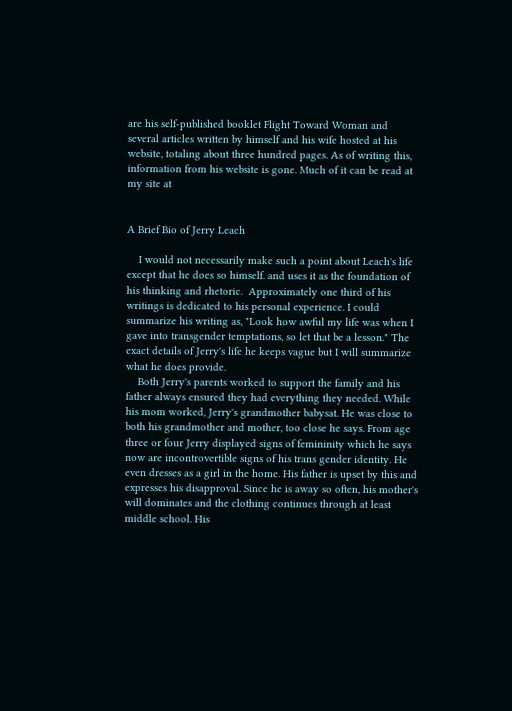are his self-published booklet Flight Toward Woman and several articles written by himself and his wife hosted at his website, totaling about three hundred pages. As of writing this, information from his website is gone. Much of it can be read at my site at


A Brief Bio of Jerry Leach

    I would not necessarily make such a point about Leach's life except that he does so himself. and uses it as the foundation of his thinking and rhetoric.  Approximately one third of his writings is dedicated to his personal experience. I could summarize his writing as, "Look how awful my life was when I gave into transgender temptations, so let that be a lesson." The exact details of Jerry's life he keeps vague but I will summarize what he does provide.
    Both Jerry's parents worked to support the family and his father always ensured they had everything they needed. While his mom worked, Jerry's grandmother babysat. He was close to both his grandmother and mother, too close he says. From age three or four Jerry displayed signs of femininity which he says now are incontrovertible signs of his trans gender identity. He even dresses as a girl in the home. His father is upset by this and expresses his disapproval. Since he is away so often, his mother's will dominates and the clothing continues through at least middle school. His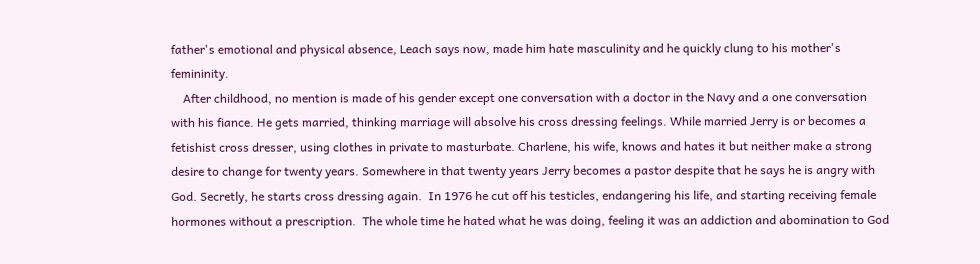father's emotional and physical absence, Leach says now, made him hate masculinity and he quickly clung to his mother's femininity.
    After childhood, no mention is made of his gender except one conversation with a doctor in the Navy and a one conversation with his fiance. He gets married, thinking marriage will absolve his cross dressing feelings. While married Jerry is or becomes a fetishist cross dresser, using clothes in private to masturbate. Charlene, his wife, knows and hates it but neither make a strong desire to change for twenty years. Somewhere in that twenty years Jerry becomes a pastor despite that he says he is angry with God. Secretly, he starts cross dressing again.  In 1976 he cut off his testicles, endangering his life, and starting receiving female hormones without a prescription.  The whole time he hated what he was doing, feeling it was an addiction and abomination to God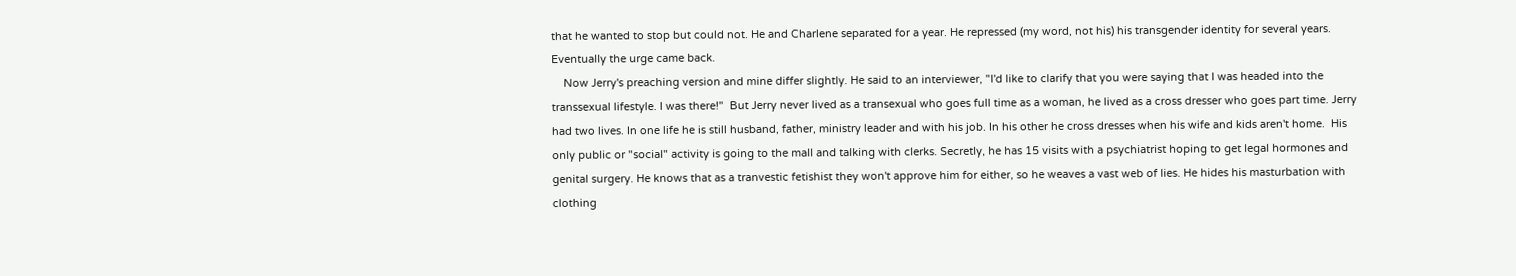that he wanted to stop but could not. He and Charlene separated for a year. He repressed (my word, not his) his transgender identity for several years. Eventually the urge came back.
    Now Jerry's preaching version and mine differ slightly. He said to an interviewer, "I'd like to clarify that you were saying that I was headed into the transsexual lifestyle. I was there!"  But Jerry never lived as a transexual who goes full time as a woman, he lived as a cross dresser who goes part time. Jerry had two lives. In one life he is still husband, father, ministry leader and with his job. In his other he cross dresses when his wife and kids aren't home.  His only public or "social" activity is going to the mall and talking with clerks. Secretly, he has 15 visits with a psychiatrist hoping to get legal hormones and genital surgery. He knows that as a tranvestic fetishist they won't approve him for either, so he weaves a vast web of lies. He hides his masturbation with clothing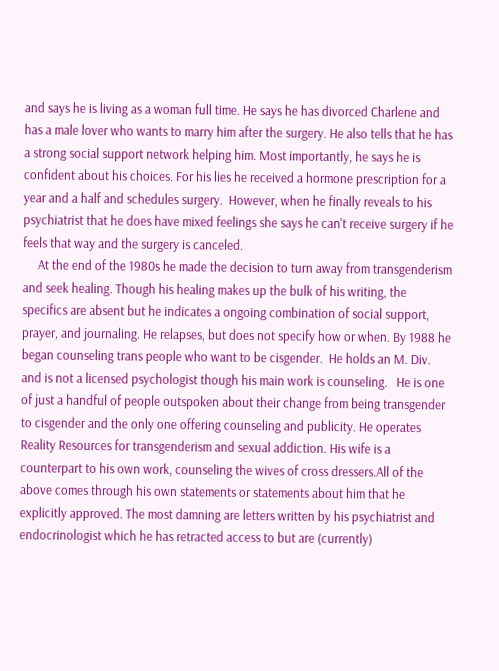and says he is living as a woman full time. He says he has divorced Charlene and has a male lover who wants to marry him after the surgery. He also tells that he has a strong social support network helping him. Most importantly, he says he is confident about his choices. For his lies he received a hormone prescription for a year and a half and schedules surgery.  However, when he finally reveals to his psychiatrist that he does have mixed feelings she says he can't receive surgery if he feels that way and the surgery is canceled.
     At the end of the 1980s he made the decision to turn away from transgenderism and seek healing. Though his healing makes up the bulk of his writing, the specifics are absent but he indicates a ongoing combination of social support, prayer, and journaling. He relapses, but does not specify how or when. By 1988 he began counseling trans people who want to be cisgender.  He holds an M. Div. and is not a licensed psychologist though his main work is counseling.   He is one of just a handful of people outspoken about their change from being transgender to cisgender and the only one offering counseling and publicity. He operates Reality Resources for transgenderism and sexual addiction. His wife is a counterpart to his own work, counseling the wives of cross dressers.All of the above comes through his own statements or statements about him that he explicitly approved. The most damning are letters written by his psychiatrist and endocrinologist which he has retracted access to but are (currently)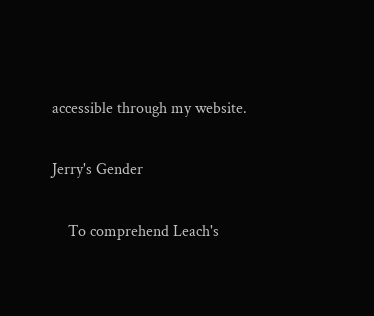accessible through my website.

Jerry's Gender

    To comprehend Leach's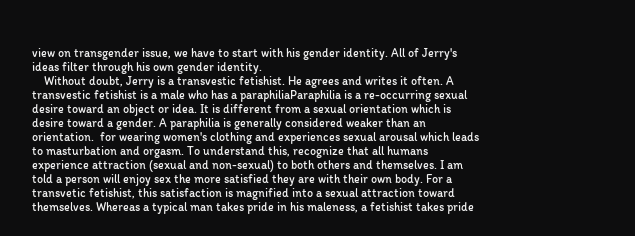view on transgender issue, we have to start with his gender identity. All of Jerry's ideas filter through his own gender identity.
    Without doubt, Jerry is a transvestic fetishist. He agrees and writes it often. A transvestic fetishist is a male who has a paraphiliaParaphilia is a re-occurring sexual desire toward an object or idea. It is different from a sexual orientation which is desire toward a gender. A paraphilia is generally considered weaker than an orientation.  for wearing women's clothing and experiences sexual arousal which leads to masturbation and orgasm. To understand this, recognize that all humans experience attraction (sexual and non-sexual) to both others and themselves. I am told a person will enjoy sex the more satisfied they are with their own body. For a transvetic fetishist, this satisfaction is magnified into a sexual attraction toward themselves. Whereas a typical man takes pride in his maleness, a fetishist takes pride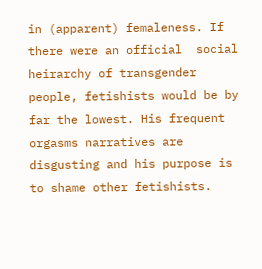in (apparent) femaleness. If there were an official  social heirarchy of transgender people, fetishists would be by far the lowest. His frequent orgasms narratives are disgusting and his purpose is to shame other fetishists.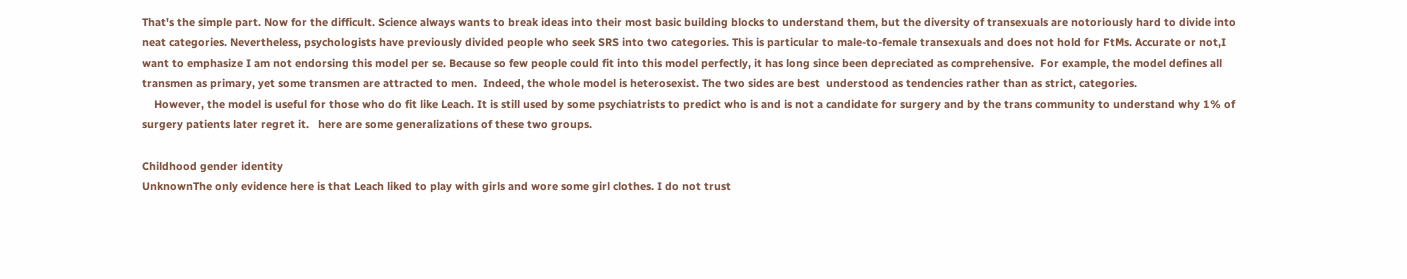That's the simple part. Now for the difficult. Science always wants to break ideas into their most basic building blocks to understand them, but the diversity of transexuals are notoriously hard to divide into neat categories. Nevertheless, psychologists have previously divided people who seek SRS into two categories. This is particular to male-to-female transexuals and does not hold for FtMs. Accurate or not,I want to emphasize I am not endorsing this model per se. Because so few people could fit into this model perfectly, it has long since been depreciated as comprehensive.  For example, the model defines all transmen as primary, yet some transmen are attracted to men.  Indeed, the whole model is heterosexist. The two sides are best  understood as tendencies rather than as strict, categories.
    However, the model is useful for those who do fit like Leach. It is still used by some psychiatrists to predict who is and is not a candidate for surgery and by the trans community to understand why 1% of surgery patients later regret it.   here are some generalizations of these two groups.

Childhood gender identity
UnknownThe only evidence here is that Leach liked to play with girls and wore some girl clothes. I do not trust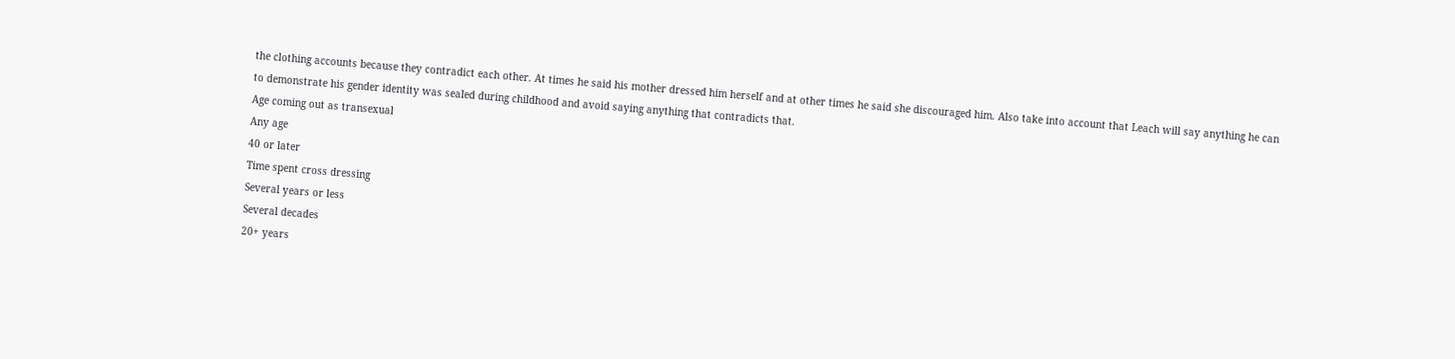the clothing accounts because they contradict each other. At times he said his mother dressed him herself and at other times he said she discouraged him. Also take into account that Leach will say anything he can to demonstrate his gender identity was sealed during childhood and avoid saying anything that contradicts that.
Age coming out as transexual
Any age
40 or later
Time spent cross dressing
Several years or less
Several decades
20+ years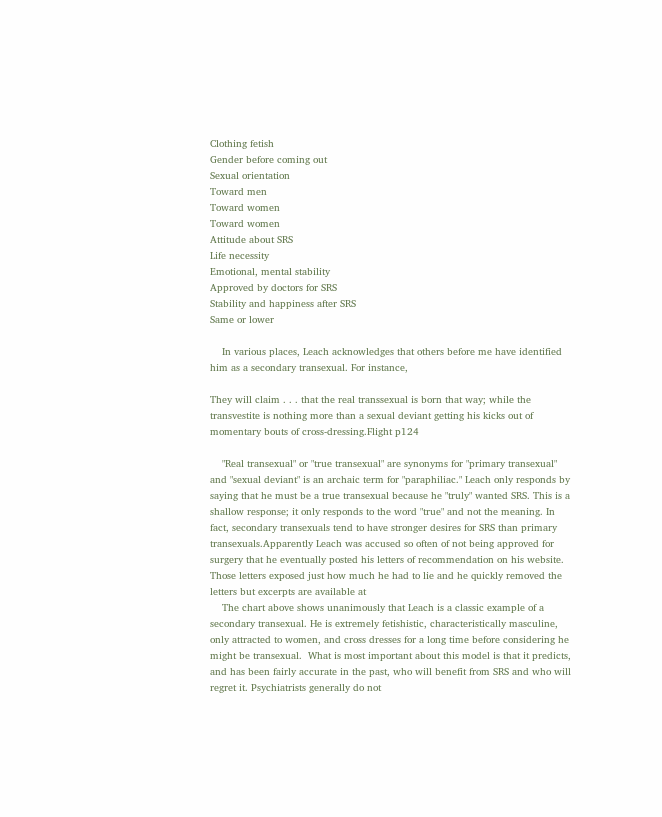Clothing fetish
Gender before coming out
Sexual orientation
Toward men
Toward women
Toward women
Attitude about SRS
Life necessity
Emotional, mental stability
Approved by doctors for SRS
Stability and happiness after SRS
Same or lower

    In various places, Leach acknowledges that others before me have identified him as a secondary transexual. For instance,

They will claim . . . that the real transsexual is born that way; while the transvestite is nothing more than a sexual deviant getting his kicks out of momentary bouts of cross-dressing.Flight p124

    "Real transexual" or "true transexual" are synonyms for "primary transexual" and "sexual deviant" is an archaic term for "paraphiliac." Leach only responds by saying that he must be a true transexual because he "truly" wanted SRS. This is a shallow response; it only responds to the word "true" and not the meaning. In fact, secondary transexuals tend to have stronger desires for SRS than primary transexuals.Apparently Leach was accused so often of not being approved for surgery that he eventually posted his letters of recommendation on his website. Those letters exposed just how much he had to lie and he quickly removed the letters but excerpts are available at
    The chart above shows unanimously that Leach is a classic example of a secondary transexual. He is extremely fetishistic, characteristically masculine, only attracted to women, and cross dresses for a long time before considering he might be transexual.  What is most important about this model is that it predicts, and has been fairly accurate in the past, who will benefit from SRS and who will regret it. Psychiatrists generally do not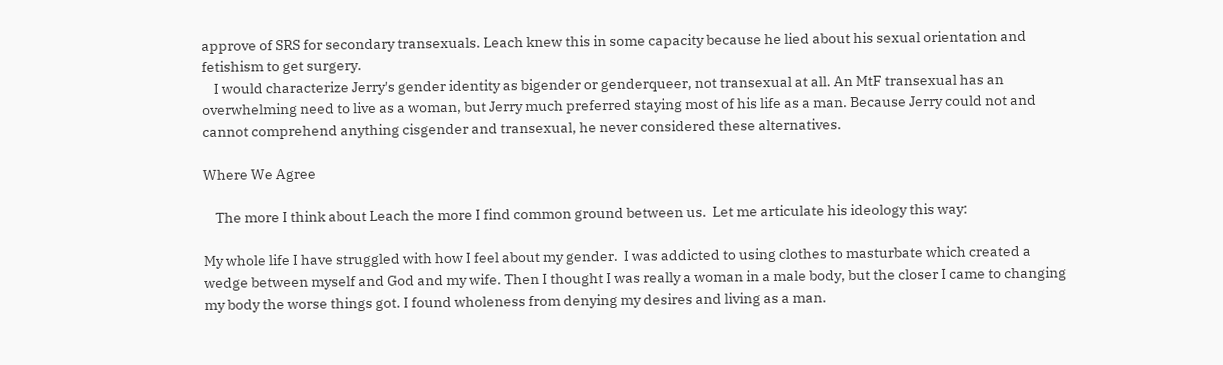approve of SRS for secondary transexuals. Leach knew this in some capacity because he lied about his sexual orientation and fetishism to get surgery.
    I would characterize Jerry's gender identity as bigender or genderqueer, not transexual at all. An MtF transexual has an overwhelming need to live as a woman, but Jerry much preferred staying most of his life as a man. Because Jerry could not and cannot comprehend anything cisgender and transexual, he never considered these alternatives.

Where We Agree

    The more I think about Leach the more I find common ground between us.  Let me articulate his ideology this way:

My whole life I have struggled with how I feel about my gender.  I was addicted to using clothes to masturbate which created a wedge between myself and God and my wife. Then I thought I was really a woman in a male body, but the closer I came to changing my body the worse things got. I found wholeness from denying my desires and living as a man.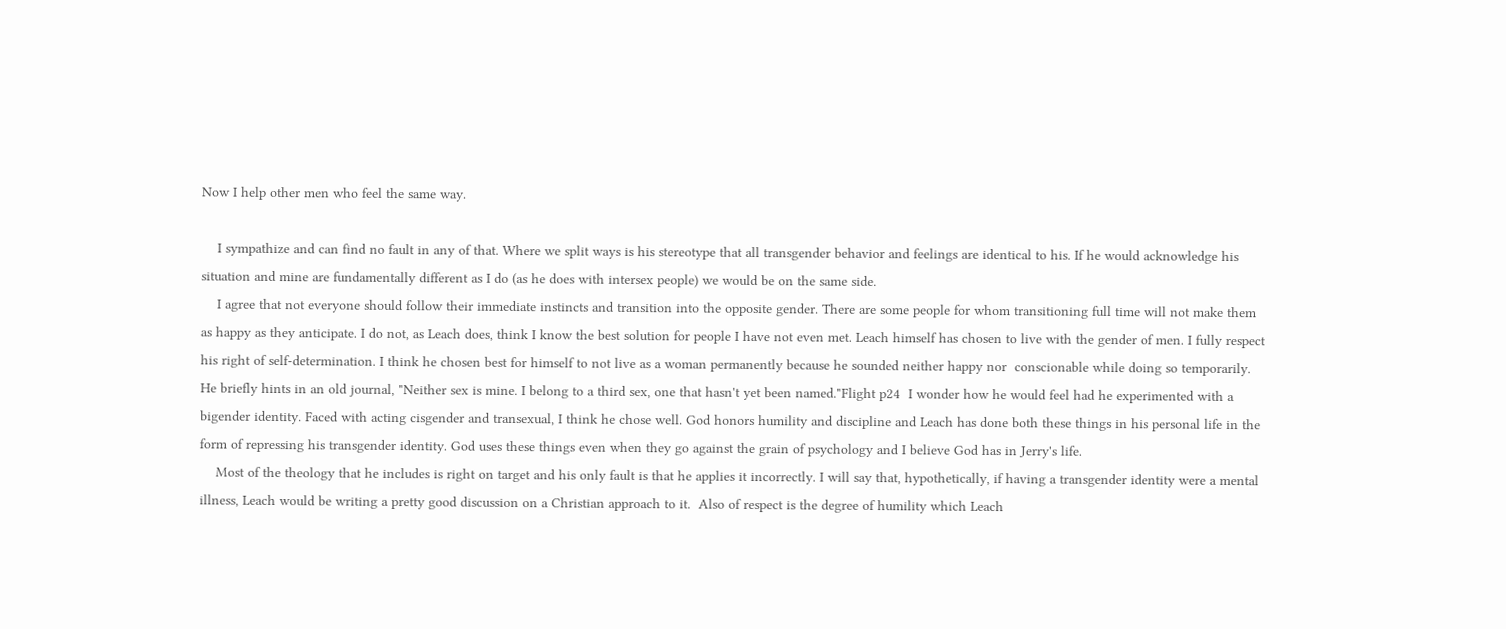Now I help other men who feel the same way.

    I sympathize and can find no fault in any of that. Where we split ways is his stereotype that all transgender behavior and feelings are identical to his. If he would acknowledge his situation and mine are fundamentally different as I do (as he does with intersex people) we would be on the same side.
    I agree that not everyone should follow their immediate instincts and transition into the opposite gender. There are some people for whom transitioning full time will not make them as happy as they anticipate. I do not, as Leach does, think I know the best solution for people I have not even met. Leach himself has chosen to live with the gender of men. I fully respect his right of self-determination. I think he chosen best for himself to not live as a woman permanently because he sounded neither happy nor  conscionable while doing so temporarily. He briefly hints in an old journal, "Neither sex is mine. I belong to a third sex, one that hasn't yet been named."Flight p24  I wonder how he would feel had he experimented with a bigender identity. Faced with acting cisgender and transexual, I think he chose well. God honors humility and discipline and Leach has done both these things in his personal life in the form of repressing his transgender identity. God uses these things even when they go against the grain of psychology and I believe God has in Jerry's life.
    Most of the theology that he includes is right on target and his only fault is that he applies it incorrectly. I will say that, hypothetically, if having a transgender identity were a mental illness, Leach would be writing a pretty good discussion on a Christian approach to it.  Also of respect is the degree of humility which Leach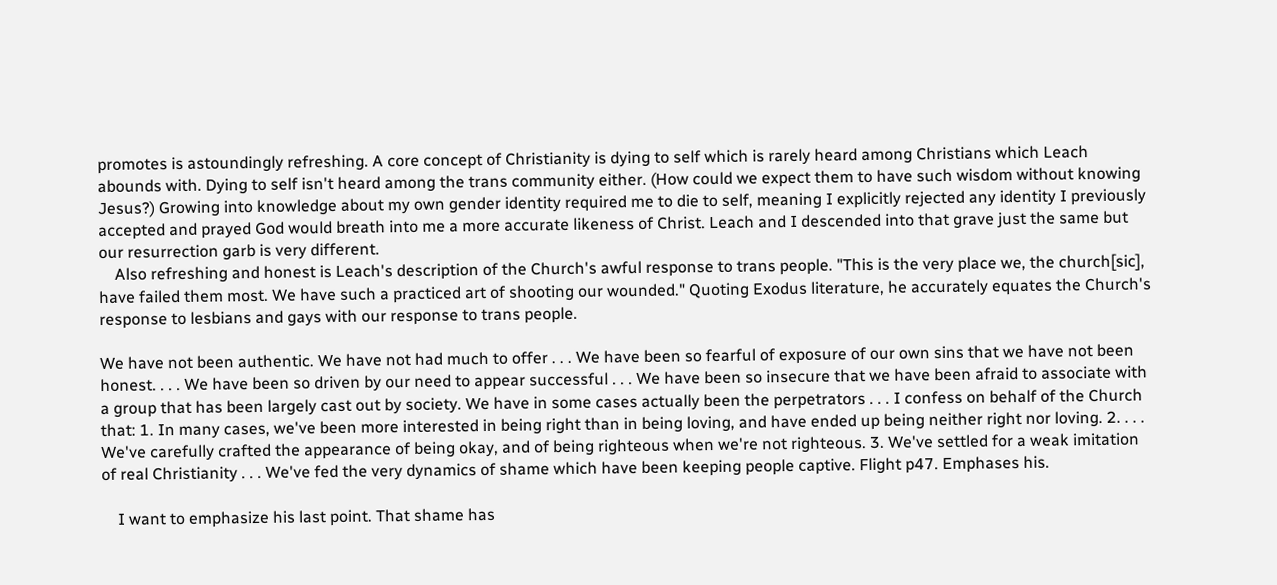promotes is astoundingly refreshing. A core concept of Christianity is dying to self which is rarely heard among Christians which Leach abounds with. Dying to self isn't heard among the trans community either. (How could we expect them to have such wisdom without knowing Jesus?) Growing into knowledge about my own gender identity required me to die to self, meaning I explicitly rejected any identity I previously accepted and prayed God would breath into me a more accurate likeness of Christ. Leach and I descended into that grave just the same but our resurrection garb is very different.
    Also refreshing and honest is Leach's description of the Church's awful response to trans people. "This is the very place we, the church[sic], have failed them most. We have such a practiced art of shooting our wounded." Quoting Exodus literature, he accurately equates the Church's response to lesbians and gays with our response to trans people.

We have not been authentic. We have not had much to offer . . . We have been so fearful of exposure of our own sins that we have not been honest. . . . We have been so driven by our need to appear successful . . . We have been so insecure that we have been afraid to associate with a group that has been largely cast out by society. We have in some cases actually been the perpetrators . . . I confess on behalf of the Church that: 1. In many cases, we've been more interested in being right than in being loving, and have ended up being neither right nor loving. 2. . . . We've carefully crafted the appearance of being okay, and of being righteous when we're not righteous. 3. We've settled for a weak imitation of real Christianity . . . We've fed the very dynamics of shame which have been keeping people captive. Flight p47. Emphases his.

    I want to emphasize his last point. That shame has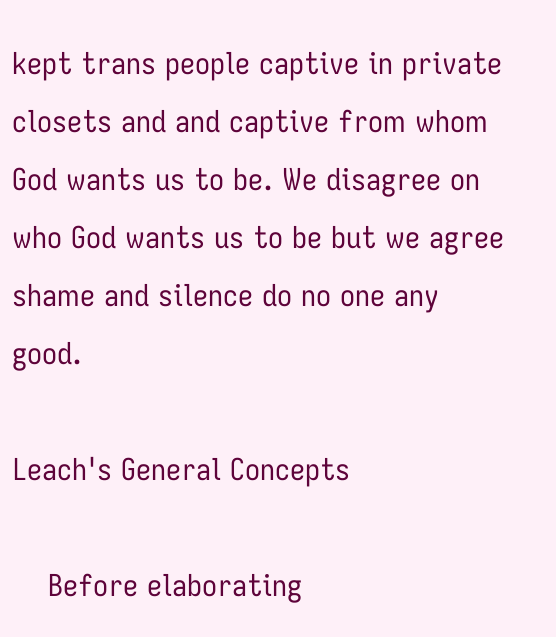kept trans people captive in private closets and and captive from whom God wants us to be. We disagree on who God wants us to be but we agree shame and silence do no one any good.

Leach's General Concepts

    Before elaborating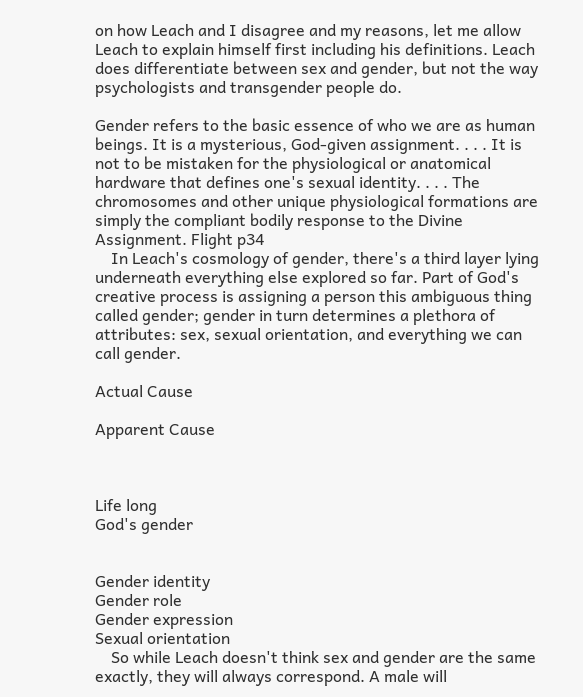on how Leach and I disagree and my reasons, let me allow Leach to explain himself first including his definitions. Leach does differentiate between sex and gender, but not the way psychologists and transgender people do.

Gender refers to the basic essence of who we are as human beings. It is a mysterious, God-given assignment. . . . It is not to be mistaken for the physiological or anatomical hardware that defines one's sexual identity. . . . The chromosomes and other unique physiological formations are simply the compliant bodily response to the Divine Assignment. Flight p34
    In Leach's cosmology of gender, there's a third layer lying underneath everything else explored so far. Part of God's creative process is assigning a person this ambiguous thing called gender; gender in turn determines a plethora of attributes: sex, sexual orientation, and everything we can call gender.

Actual Cause

Apparent Cause



Life long
God's gender


Gender identity
Gender role
Gender expression
Sexual orientation
    So while Leach doesn't think sex and gender are the same exactly, they will always correspond. A male will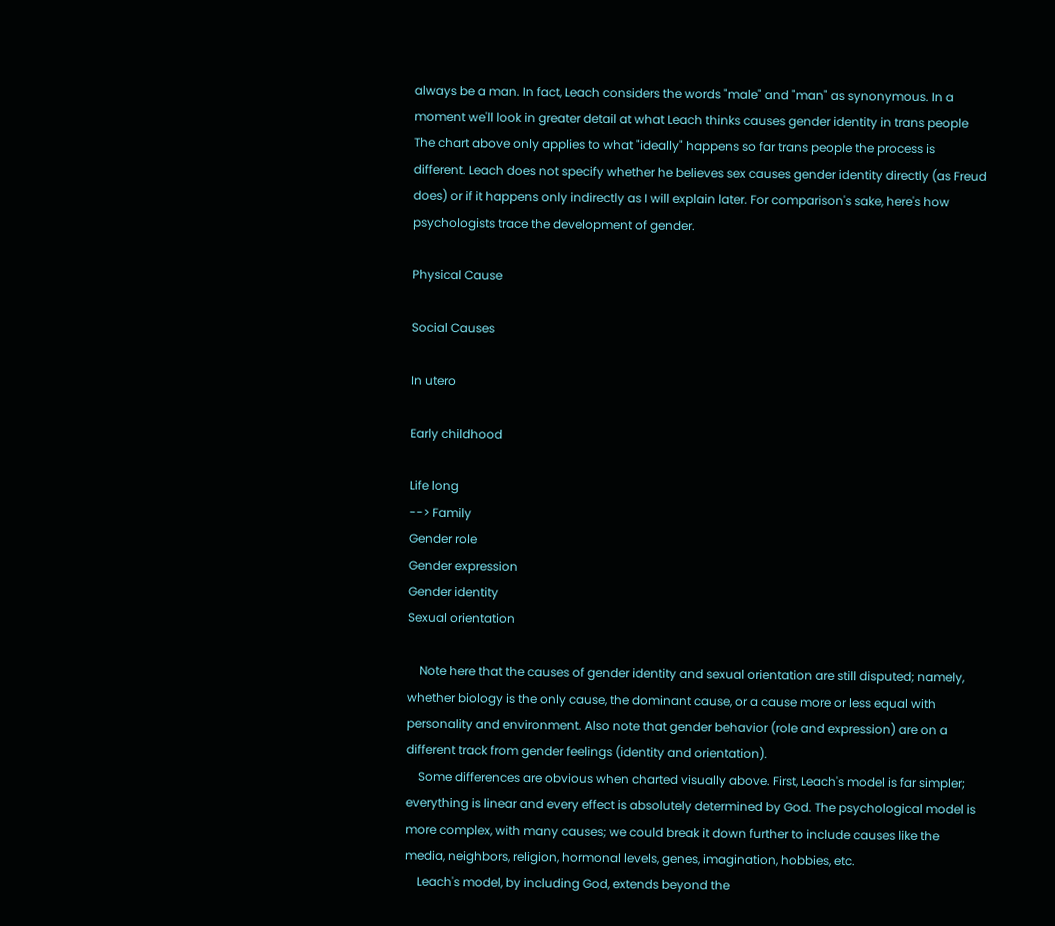always be a man. In fact, Leach considers the words "male" and "man" as synonymous. In a moment we'll look in greater detail at what Leach thinks causes gender identity in trans people The chart above only applies to what "ideally" happens so far trans people the process is different. Leach does not specify whether he believes sex causes gender identity directly (as Freud does) or if it happens only indirectly as I will explain later. For comparison's sake, here's how psychologists trace the development of gender.

Physical Cause

Social Causes

In utero

Early childhood

Life long
--> Family
Gender role
Gender expression
Gender identity
Sexual orientation

    Note here that the causes of gender identity and sexual orientation are still disputed; namely, whether biology is the only cause, the dominant cause, or a cause more or less equal with personality and environment. Also note that gender behavior (role and expression) are on a different track from gender feelings (identity and orientation).
    Some differences are obvious when charted visually above. First, Leach's model is far simpler; everything is linear and every effect is absolutely determined by God. The psychological model is more complex, with many causes; we could break it down further to include causes like the media, neighbors, religion, hormonal levels, genes, imagination, hobbies, etc.
    Leach's model, by including God, extends beyond the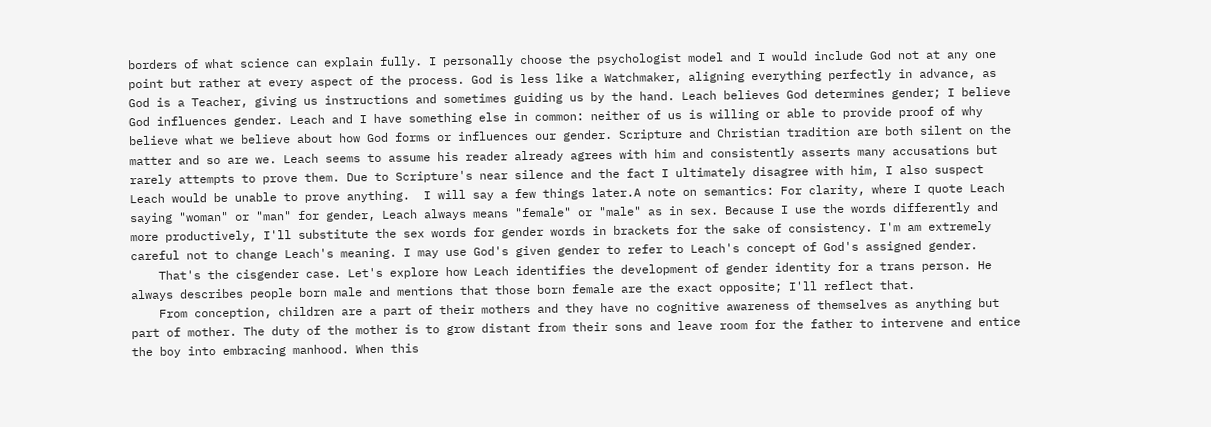borders of what science can explain fully. I personally choose the psychologist model and I would include God not at any one point but rather at every aspect of the process. God is less like a Watchmaker, aligning everything perfectly in advance, as God is a Teacher, giving us instructions and sometimes guiding us by the hand. Leach believes God determines gender; I believe God influences gender. Leach and I have something else in common: neither of us is willing or able to provide proof of why believe what we believe about how God forms or influences our gender. Scripture and Christian tradition are both silent on the matter and so are we. Leach seems to assume his reader already agrees with him and consistently asserts many accusations but rarely attempts to prove them. Due to Scripture's near silence and the fact I ultimately disagree with him, I also suspect Leach would be unable to prove anything.  I will say a few things later.A note on semantics: For clarity, where I quote Leach saying "woman" or "man" for gender, Leach always means "female" or "male" as in sex. Because I use the words differently and more productively, I'll substitute the sex words for gender words in brackets for the sake of consistency. I'm am extremely careful not to change Leach's meaning. I may use God's given gender to refer to Leach's concept of God's assigned gender.
    That's the cisgender case. Let's explore how Leach identifies the development of gender identity for a trans person. He always describes people born male and mentions that those born female are the exact opposite; I'll reflect that.
    From conception, children are a part of their mothers and they have no cognitive awareness of themselves as anything but part of mother. The duty of the mother is to grow distant from their sons and leave room for the father to intervene and entice the boy into embracing manhood. When this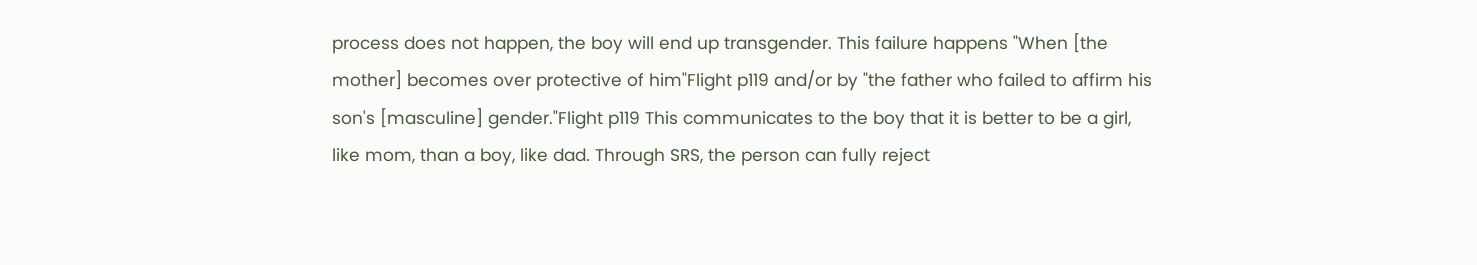process does not happen, the boy will end up transgender. This failure happens "When [the mother] becomes over protective of him"Flight p119 and/or by "the father who failed to affirm his son's [masculine] gender."Flight p119 This communicates to the boy that it is better to be a girl, like mom, than a boy, like dad. Through SRS, the person can fully reject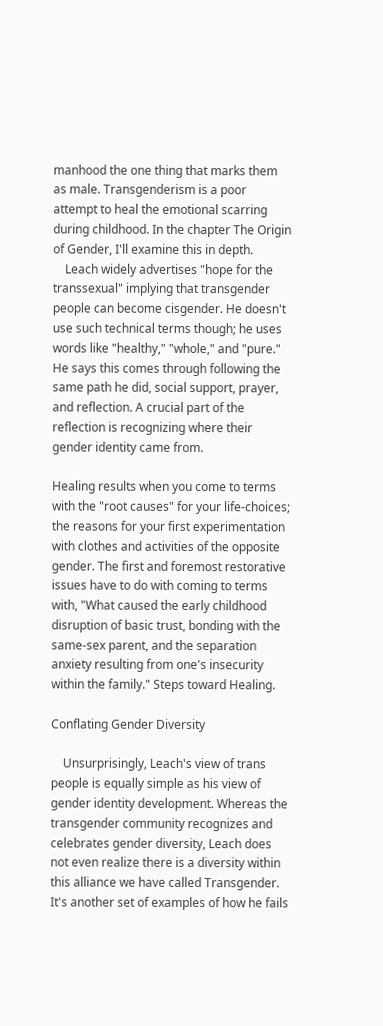manhood the one thing that marks them as male. Transgenderism is a poor attempt to heal the emotional scarring during childhood. In the chapter The Origin of Gender, I'll examine this in depth.
    Leach widely advertises "hope for the transsexual" implying that transgender people can become cisgender. He doesn't use such technical terms though; he uses words like "healthy," "whole," and "pure." He says this comes through following the same path he did, social support, prayer, and reflection. A crucial part of the reflection is recognizing where their gender identity came from.

Healing results when you come to terms with the "root causes" for your life-choices; the reasons for your first experimentation with clothes and activities of the opposite gender. The first and foremost restorative issues have to do with coming to terms with, "What caused the early childhood disruption of basic trust, bonding with the same-sex parent, and the separation anxiety resulting from one's insecurity within the family." Steps toward Healing.

Conflating Gender Diversity

    Unsurprisingly, Leach's view of trans people is equally simple as his view of gender identity development. Whereas the transgender community recognizes and celebrates gender diversity, Leach does not even realize there is a diversity within this alliance we have called Transgender. It's another set of examples of how he fails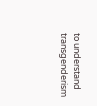to understand transgenderism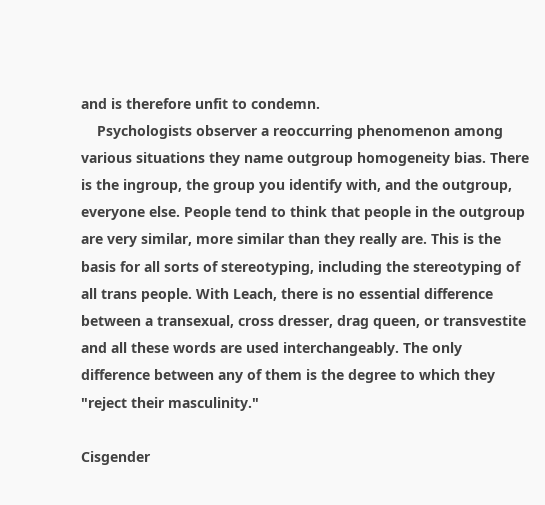and is therefore unfit to condemn.
    Psychologists observer a reoccurring phenomenon among various situations they name outgroup homogeneity bias. There is the ingroup, the group you identify with, and the outgroup, everyone else. People tend to think that people in the outgroup are very similar, more similar than they really are. This is the basis for all sorts of stereotyping, including the stereotyping of all trans people. With Leach, there is no essential difference between a transexual, cross dresser, drag queen, or transvestite and all these words are used interchangeably. The only difference between any of them is the degree to which they "reject their masculinity."

Cisgender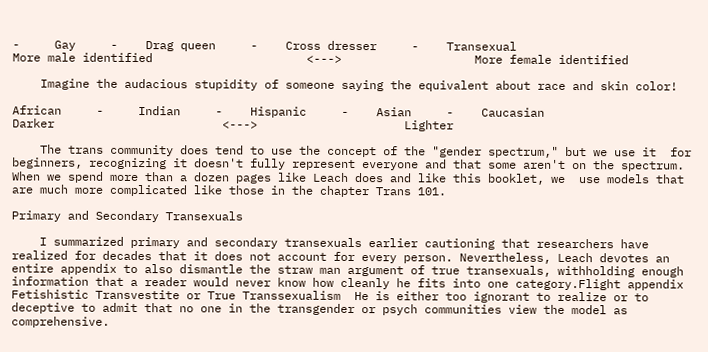-     Gay     -    Drag queen     -    Cross dresser     -    Transexual
More male identified                      <--->                   More female identified

    Imagine the audacious stupidity of someone saying the equivalent about race and skin color!

African     -     Indian     -    Hispanic     -    Asian     -    Caucasian
Darker                        <--->                     Lighter

    The trans community does tend to use the concept of the "gender spectrum," but we use it  for beginners, recognizing it doesn't fully represent everyone and that some aren't on the spectrum. When we spend more than a dozen pages like Leach does and like this booklet, we  use models that are much more complicated like those in the chapter Trans 101.

Primary and Secondary Transexuals

    I summarized primary and secondary transexuals earlier cautioning that researchers have realized for decades that it does not account for every person. Nevertheless, Leach devotes an entire appendix to also dismantle the straw man argument of true transexuals, withholding enough information that a reader would never know how cleanly he fits into one category.Flight appendix Fetishistic Transvestite or True Transsexualism  He is either too ignorant to realize or to deceptive to admit that no one in the transgender or psych communities view the model as comprehensive.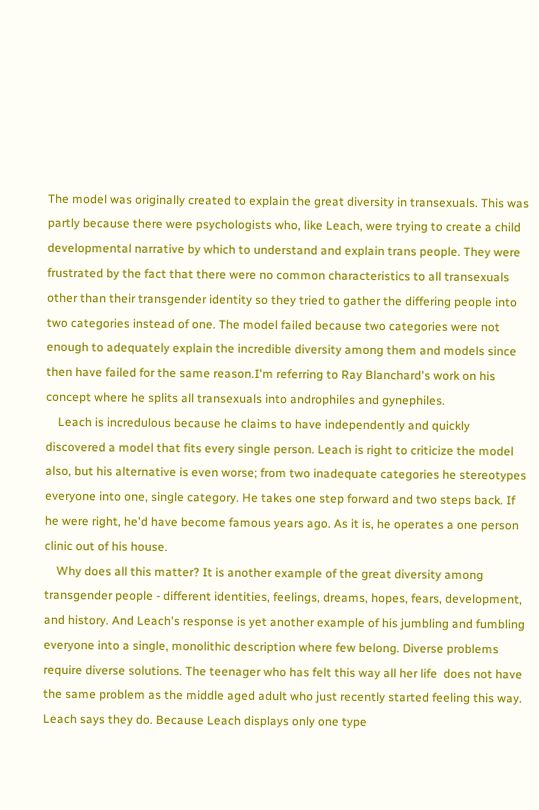The model was originally created to explain the great diversity in transexuals. This was partly because there were psychologists who, like Leach, were trying to create a child developmental narrative by which to understand and explain trans people. They were frustrated by the fact that there were no common characteristics to all transexuals other than their transgender identity so they tried to gather the differing people into two categories instead of one. The model failed because two categories were not enough to adequately explain the incredible diversity among them and models since then have failed for the same reason.I'm referring to Ray Blanchard's work on his concept where he splits all transexuals into androphiles and gynephiles.
    Leach is incredulous because he claims to have independently and quickly discovered a model that fits every single person. Leach is right to criticize the model also, but his alternative is even worse; from two inadequate categories he stereotypes everyone into one, single category. He takes one step forward and two steps back. If he were right, he'd have become famous years ago. As it is, he operates a one person clinic out of his house.
    Why does all this matter? It is another example of the great diversity among transgender people - different identities, feelings, dreams, hopes, fears, development, and history. And Leach's response is yet another example of his jumbling and fumbling everyone into a single, monolithic description where few belong. Diverse problems require diverse solutions. The teenager who has felt this way all her life  does not have the same problem as the middle aged adult who just recently started feeling this way. Leach says they do. Because Leach displays only one type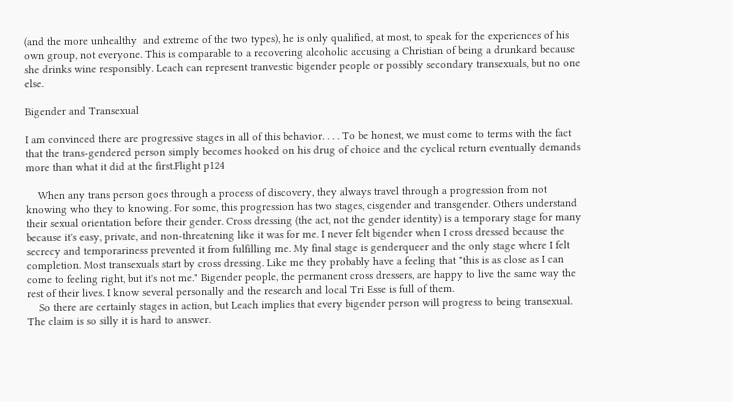(and the more unhealthy  and extreme of the two types), he is only qualified, at most, to speak for the experiences of his own group, not everyone. This is comparable to a recovering alcoholic accusing a Christian of being a drunkard because she drinks wine responsibly. Leach can represent tranvestic bigender people or possibly secondary transexuals, but no one else.

Bigender and Transexual

I am convinced there are progressive stages in all of this behavior. . . . To be honest, we must come to terms with the fact that the trans-gendered person simply becomes hooked on his drug of choice and the cyclical return eventually demands more than what it did at the first.Flight p124

    When any trans person goes through a process of discovery, they always travel through a progression from not knowing who they to knowing. For some, this progression has two stages, cisgender and transgender. Others understand their sexual orientation before their gender. Cross dressing (the act, not the gender identity) is a temporary stage for many because it's easy, private, and non-threatening like it was for me. I never felt bigender when I cross dressed because the secrecy and temporariness prevented it from fulfilling me. My final stage is genderqueer and the only stage where I felt completion. Most transexuals start by cross dressing. Like me they probably have a feeling that "this is as close as I can come to feeling right, but it's not me." Bigender people, the permanent cross dressers, are happy to live the same way the rest of their lives. I know several personally and the research and local Tri Esse is full of them.
    So there are certainly stages in action, but Leach implies that every bigender person will progress to being transexual. The claim is so silly it is hard to answer.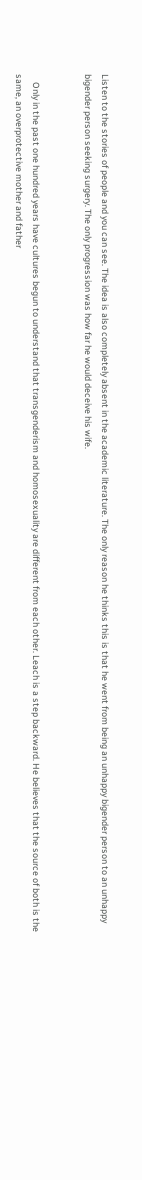Listen to the stories of people and you can see. The idea is also completely absent in the academic literature. The only reason he thinks this is that he went from being an unhappy bigender person to an unhappy bigender person seeking surgery. The only progression was how far he would deceive his wife.


    Only in the past one hundred years have cultures begun to understand that transgenderism and homosexuality are different from each other. Leach is a step backward. He believes that the source of both is the same, an overprotective mother and father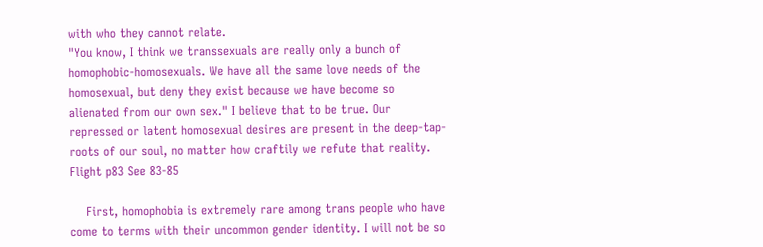with who they cannot relate.
"You know, I think we transsexuals are really only a bunch of homophobic-homosexuals. We have all the same love needs of the homosexual, but deny they exist because we have become so alienated from our own sex." I believe that to be true. Our repressed or latent homosexual desires are present in the deep-tap-roots of our soul, no matter how craftily we refute that reality. Flight p83 See 83-85

    First, homophobia is extremely rare among trans people who have come to terms with their uncommon gender identity. I will not be so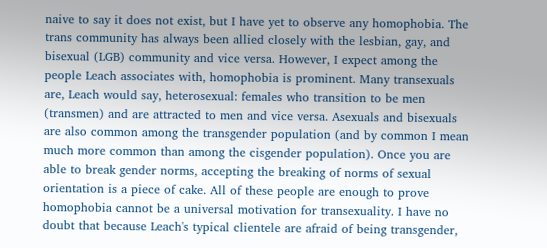naive to say it does not exist, but I have yet to observe any homophobia. The trans community has always been allied closely with the lesbian, gay, and bisexual (LGB) community and vice versa. However, I expect among the people Leach associates with, homophobia is prominent. Many transexuals are, Leach would say, heterosexual: females who transition to be men (transmen) and are attracted to men and vice versa. Asexuals and bisexuals are also common among the transgender population (and by common I mean much more common than among the cisgender population). Once you are able to break gender norms, accepting the breaking of norms of sexual orientation is a piece of cake. All of these people are enough to prove homophobia cannot be a universal motivation for transexuality. I have no doubt that because Leach's typical clientele are afraid of being transgender,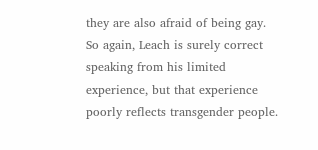they are also afraid of being gay. So again, Leach is surely correct speaking from his limited experience, but that experience poorly reflects transgender people.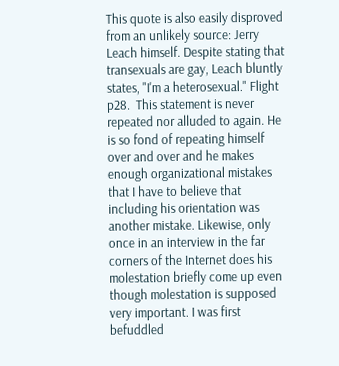This quote is also easily disproved from an unlikely source: Jerry Leach himself. Despite stating that transexuals are gay, Leach bluntly states, "I'm a heterosexual." Flight p28.  This statement is never repeated nor alluded to again. He is so fond of repeating himself over and over and he makes enough organizational mistakes that I have to believe that including his orientation was another mistake. Likewise, only once in an interview in the far corners of the Internet does his molestation briefly come up even though molestation is supposed very important. I was first befuddled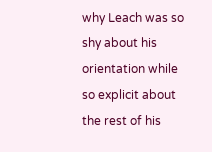why Leach was so shy about his orientation while so explicit about the rest of his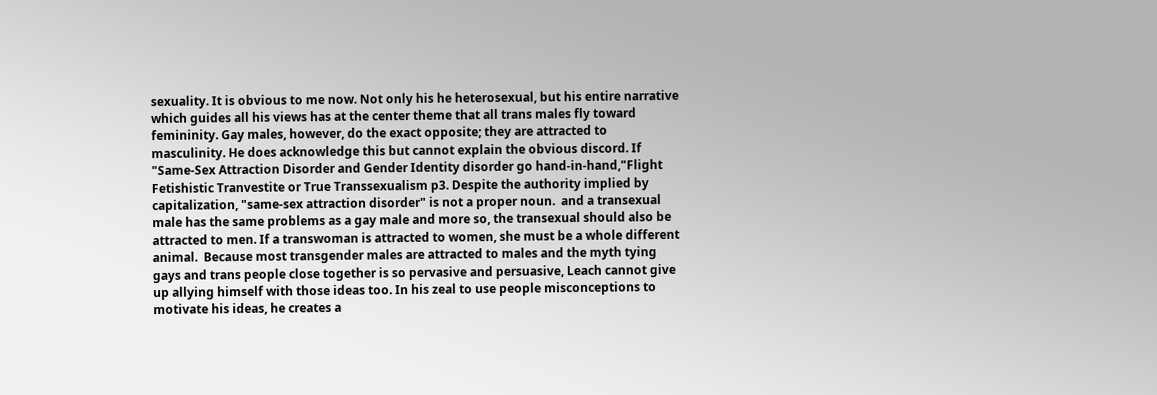sexuality. It is obvious to me now. Not only his he heterosexual, but his entire narrative which guides all his views has at the center theme that all trans males fly toward femininity. Gay males, however, do the exact opposite; they are attracted to masculinity. He does acknowledge this but cannot explain the obvious discord. If "Same-Sex Attraction Disorder and Gender Identity disorder go hand-in-hand,"Flight Fetishistic Tranvestite or True Transsexualism p3. Despite the authority implied by capitalization, "same-sex attraction disorder" is not a proper noun.  and a transexual male has the same problems as a gay male and more so, the transexual should also be attracted to men. If a transwoman is attracted to women, she must be a whole different animal.  Because most transgender males are attracted to males and the myth tying gays and trans people close together is so pervasive and persuasive, Leach cannot give up allying himself with those ideas too. In his zeal to use people misconceptions to motivate his ideas, he creates a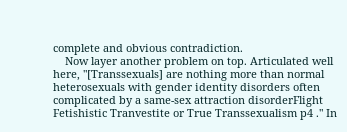complete and obvious contradiction.
    Now layer another problem on top. Articulated well here, "[Transsexuals] are nothing more than normal heterosexuals with gender identity disorders often complicated by a same-sex attraction disorderFlight Fetishistic Tranvestite or True Transsexualism p4 ." In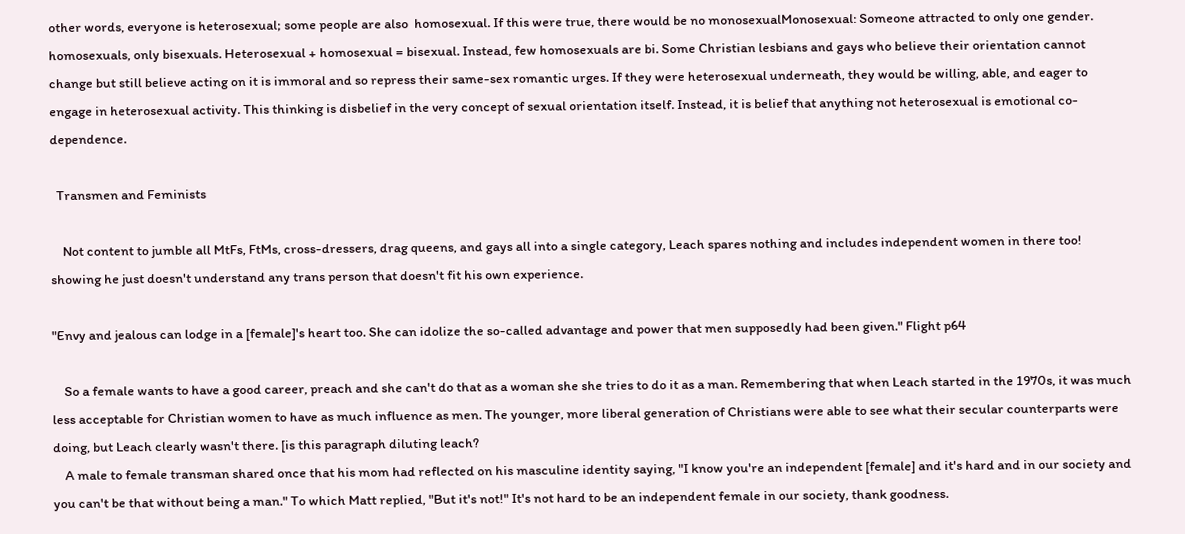other words, everyone is heterosexual; some people are also  homosexual. If this were true, there would be no monosexualMonosexual: Someone attracted to only one gender.  homosexuals, only bisexuals. Heterosexual + homosexual = bisexual. Instead, few homosexuals are bi. Some Christian lesbians and gays who believe their orientation cannot change but still believe acting on it is immoral and so repress their same-sex romantic urges. If they were heterosexual underneath, they would be willing, able, and eager to engage in heterosexual activity. This thinking is disbelief in the very concept of sexual orientation itself. Instead, it is belief that anything not heterosexual is emotional co-dependence.

  Transmen and Feminists

    Not content to jumble all MtFs, FtMs, cross-dressers, drag queens, and gays all into a single category, Leach spares nothing and includes independent women in there too! showing he just doesn't understand any trans person that doesn't fit his own experience.

"Envy and jealous can lodge in a [female]'s heart too. She can idolize the so-called advantage and power that men supposedly had been given." Flight p64

    So a female wants to have a good career, preach and she can't do that as a woman she she tries to do it as a man. Remembering that when Leach started in the 1970s, it was much less acceptable for Christian women to have as much influence as men. The younger, more liberal generation of Christians were able to see what their secular counterparts were doing, but Leach clearly wasn't there. [is this paragraph diluting leach?
    A male to female transman shared once that his mom had reflected on his masculine identity saying, "I know you're an independent [female] and it's hard and in our society and you can't be that without being a man." To which Matt replied, "But it's not!" It's not hard to be an independent female in our society, thank goodness.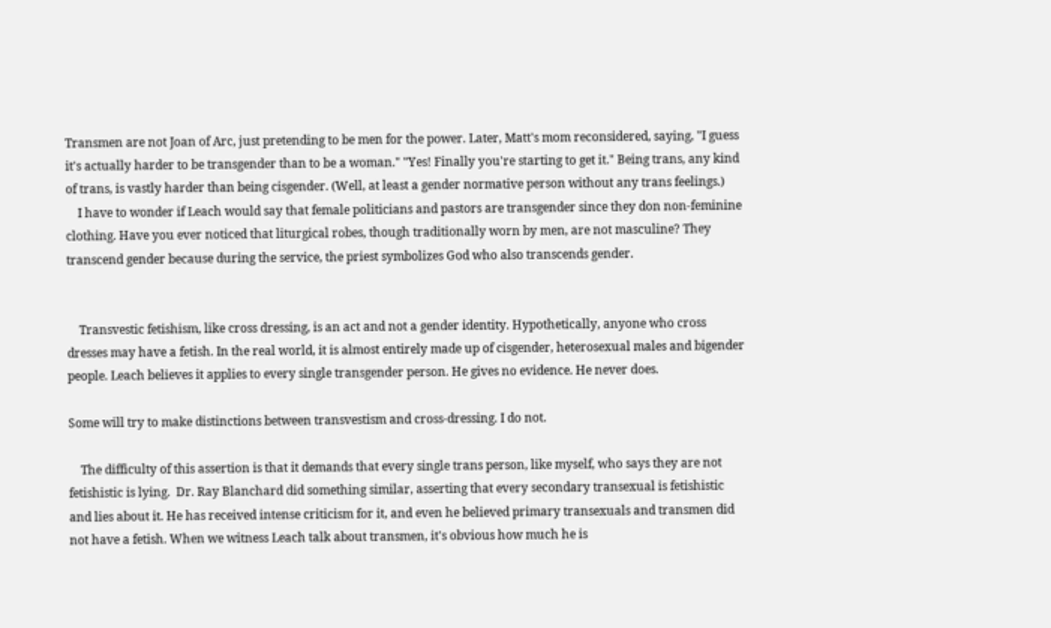Transmen are not Joan of Arc, just pretending to be men for the power. Later, Matt's mom reconsidered, saying, "I guess it's actually harder to be transgender than to be a woman." "Yes! Finally you're starting to get it." Being trans, any kind of trans, is vastly harder than being cisgender. (Well, at least a gender normative person without any trans feelings.)
    I have to wonder if Leach would say that female politicians and pastors are transgender since they don non-feminine clothing. Have you ever noticed that liturgical robes, though traditionally worn by men, are not masculine? They transcend gender because during the service, the priest symbolizes God who also transcends gender.


    Transvestic fetishism, like cross dressing, is an act and not a gender identity. Hypothetically, anyone who cross dresses may have a fetish. In the real world, it is almost entirely made up of cisgender, heterosexual males and bigender people. Leach believes it applies to every single transgender person. He gives no evidence. He never does.

Some will try to make distinctions between transvestism and cross-dressing. I do not.

    The difficulty of this assertion is that it demands that every single trans person, like myself, who says they are not fetishistic is lying.  Dr. Ray Blanchard did something similar, asserting that every secondary transexual is fetishistic and lies about it. He has received intense criticism for it, and even he believed primary transexuals and transmen did not have a fetish. When we witness Leach talk about transmen, it's obvious how much he is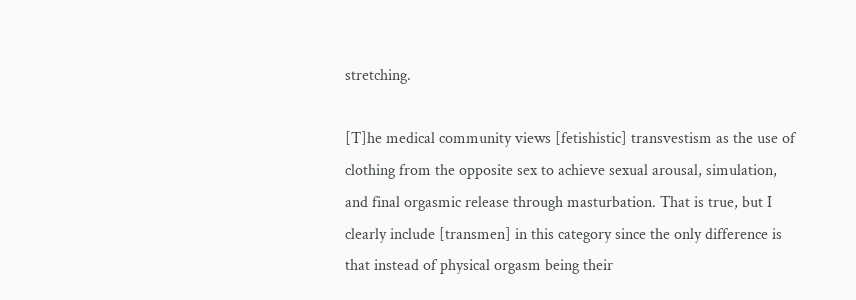stretching.

[T]he medical community views [fetishistic] transvestism as the use of clothing from the opposite sex to achieve sexual arousal, simulation, and final orgasmic release through masturbation. That is true, but I clearly include [transmen] in this category since the only difference is that instead of physical orgasm being their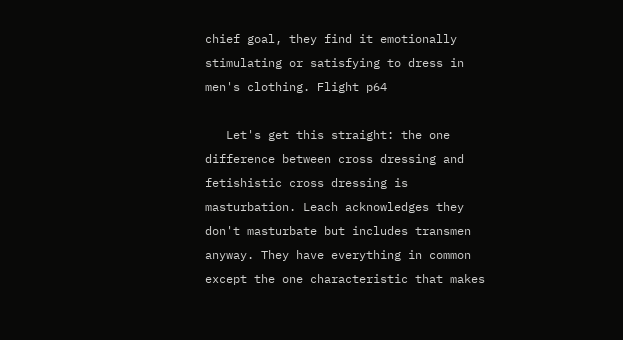chief goal, they find it emotionally stimulating or satisfying to dress in men's clothing. Flight p64

   Let's get this straight: the one difference between cross dressing and fetishistic cross dressing is masturbation. Leach acknowledges they don't masturbate but includes transmen anyway. They have everything in common except the one characteristic that makes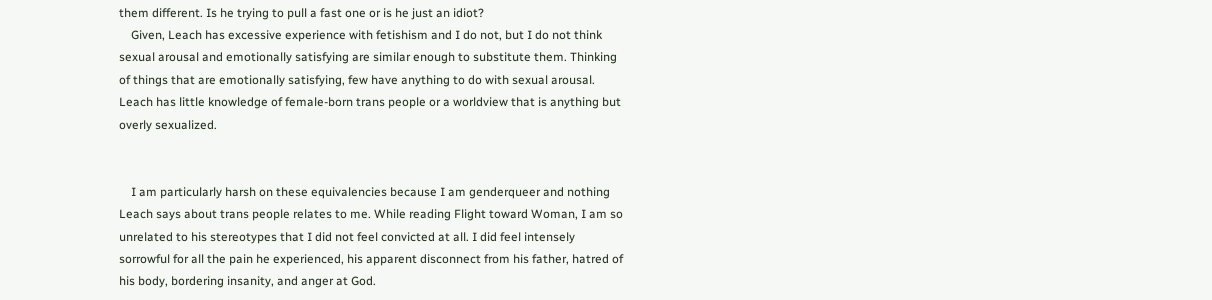them different. Is he trying to pull a fast one or is he just an idiot?
    Given, Leach has excessive experience with fetishism and I do not, but I do not think sexual arousal and emotionally satisfying are similar enough to substitute them. Thinking of things that are emotionally satisfying, few have anything to do with sexual arousal. Leach has little knowledge of female-born trans people or a worldview that is anything but overly sexualized.


    I am particularly harsh on these equivalencies because I am genderqueer and nothing Leach says about trans people relates to me. While reading Flight toward Woman, I am so unrelated to his stereotypes that I did not feel convicted at all. I did feel intensely sorrowful for all the pain he experienced, his apparent disconnect from his father, hatred of his body, bordering insanity, and anger at God.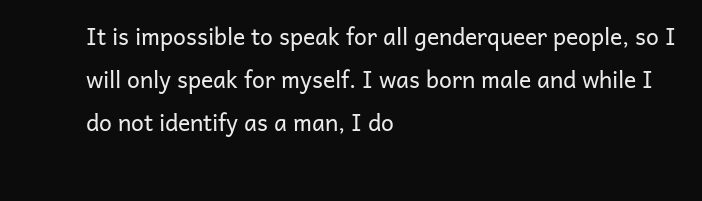It is impossible to speak for all genderqueer people, so I will only speak for myself. I was born male and while I do not identify as a man, I do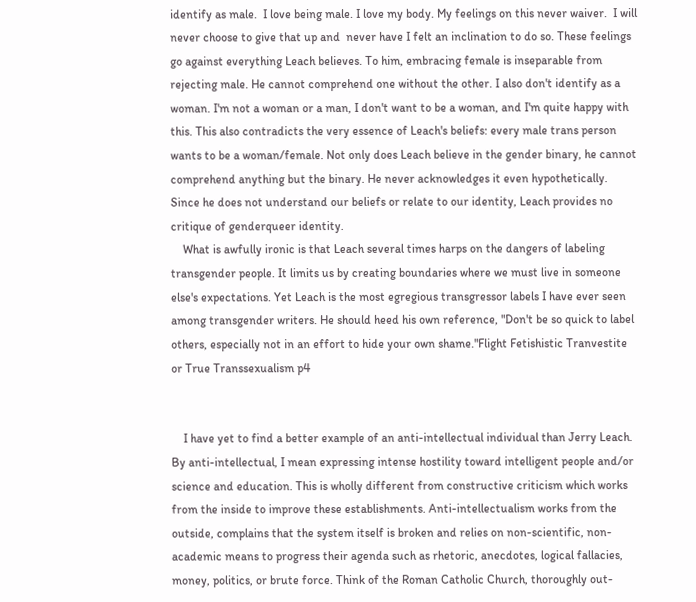identify as male.  I love being male. I love my body. My feelings on this never waiver.  I will never choose to give that up and  never have I felt an inclination to do so. These feelings go against everything Leach believes. To him, embracing female is inseparable from rejecting male. He cannot comprehend one without the other. I also don't identify as a woman. I'm not a woman or a man, I don't want to be a woman, and I'm quite happy with this. This also contradicts the very essence of Leach's beliefs: every male trans person wants to be a woman/female. Not only does Leach believe in the gender binary, he cannot comprehend anything but the binary. He never acknowledges it even hypothetically. Since he does not understand our beliefs or relate to our identity, Leach provides no critique of genderqueer identity.
    What is awfully ironic is that Leach several times harps on the dangers of labeling transgender people. It limits us by creating boundaries where we must live in someone else's expectations. Yet Leach is the most egregious transgressor labels I have ever seen among transgender writers. He should heed his own reference, "Don't be so quick to label others, especially not in an effort to hide your own shame."Flight Fetishistic Tranvestite or True Transsexualism p4


    I have yet to find a better example of an anti-intellectual individual than Jerry Leach. By anti-intellectual, I mean expressing intense hostility toward intelligent people and/or science and education. This is wholly different from constructive criticism which works from the inside to improve these establishments. Anti-intellectualism works from the outside, complains that the system itself is broken and relies on non-scientific, non-academic means to progress their agenda such as rhetoric, anecdotes, logical fallacies, money, politics, or brute force. Think of the Roman Catholic Church, thoroughly out-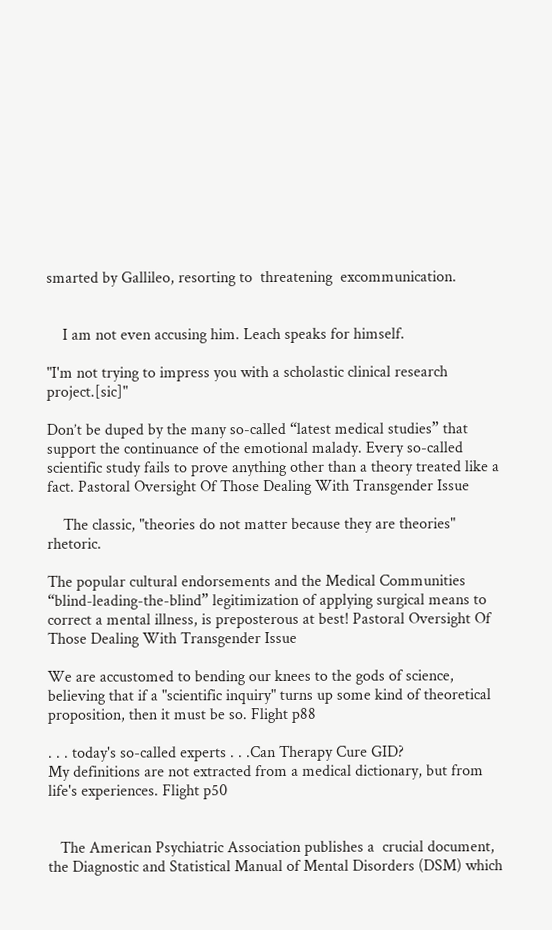smarted by Gallileo, resorting to  threatening  excommunication.


    I am not even accusing him. Leach speaks for himself.

"I'm not trying to impress you with a scholastic clinical research project.[sic]"

Don’t be duped by the many so-called “latest medical studies” that support the continuance of the emotional malady. Every so-called scientific study fails to prove anything other than a theory treated like a fact. Pastoral Oversight Of Those Dealing With Transgender Issue

    The classic, "theories do not matter because they are theories" rhetoric.

The popular cultural endorsements and the Medical Communities “blind-leading-the-blind” legitimization of applying surgical means to correct a mental illness, is preposterous at best! Pastoral Oversight Of Those Dealing With Transgender Issue

We are accustomed to bending our knees to the gods of science, believing that if a "scientific inquiry" turns up some kind of theoretical proposition, then it must be so. Flight p88

. . . today's so-called experts . . .Can Therapy Cure GID?
My definitions are not extracted from a medical dictionary, but from life's experiences. Flight p50


   The American Psychiatric Association publishes a  crucial document, the Diagnostic and Statistical Manual of Mental Disorders (DSM) which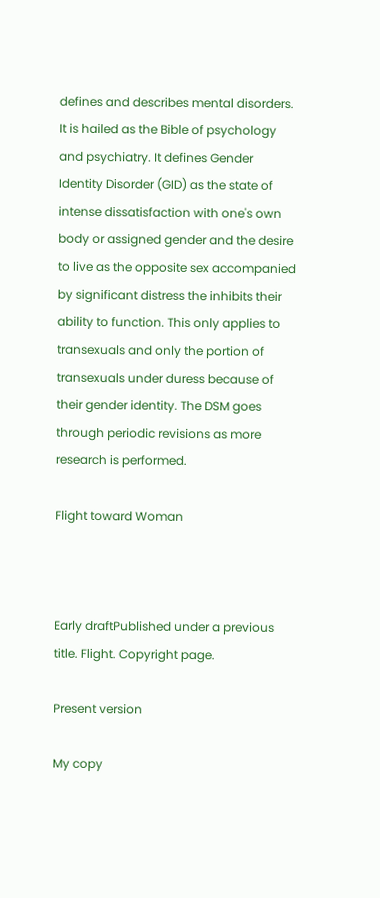defines and describes mental disorders. It is hailed as the Bible of psychology and psychiatry. It defines Gender Identity Disorder (GID) as the state of intense dissatisfaction with one's own body or assigned gender and the desire to live as the opposite sex accompanied by significant distress the inhibits their ability to function. This only applies to transexuals and only the portion of transexuals under duress because of their gender identity. The DSM goes through periodic revisions as more research is performed.

Flight toward Woman



Early draftPublished under a previous title. Flight. Copyright page.

Present version

My copy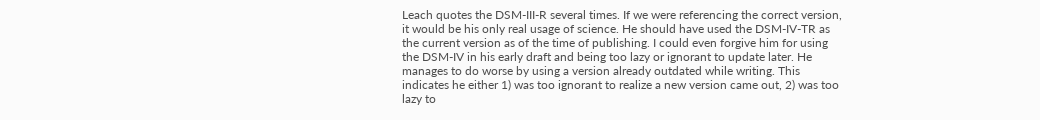Leach quotes the DSM-III-R several times. If we were referencing the correct version, it would be his only real usage of science. He should have used the DSM-IV-TR as the current version as of the time of publishing. I could even forgive him for using the DSM-IV in his early draft and being too lazy or ignorant to update later. He manages to do worse by using a version already outdated while writing. This indicates he either 1) was too ignorant to realize a new version came out, 2) was too lazy to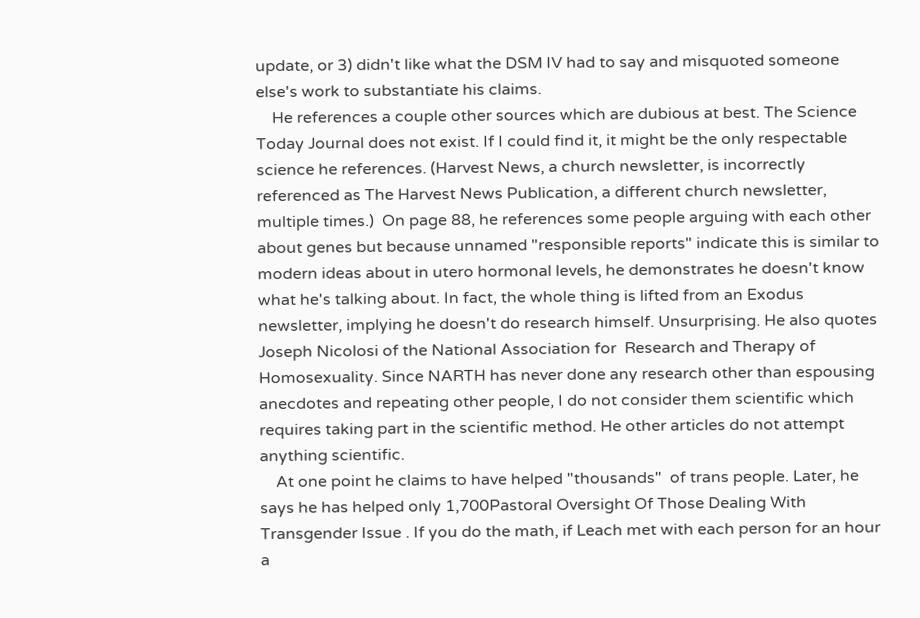update, or 3) didn't like what the DSM IV had to say and misquoted someone else's work to substantiate his claims.
    He references a couple other sources which are dubious at best. The Science Today Journal does not exist. If I could find it, it might be the only respectable science he references. (Harvest News, a church newsletter, is incorrectly referenced as The Harvest News Publication, a different church newsletter, multiple times.)  On page 88, he references some people arguing with each other about genes but because unnamed "responsible reports" indicate this is similar to modern ideas about in utero hormonal levels, he demonstrates he doesn't know what he's talking about. In fact, the whole thing is lifted from an Exodus newsletter, implying he doesn't do research himself. Unsurprising. He also quotes Joseph Nicolosi of the National Association for  Research and Therapy of Homosexuality. Since NARTH has never done any research other than espousing anecdotes and repeating other people, I do not consider them scientific which requires taking part in the scientific method. He other articles do not attempt anything scientific.
    At one point he claims to have helped "thousands"  of trans people. Later, he says he has helped only 1,700Pastoral Oversight Of Those Dealing With Transgender Issue . If you do the math, if Leach met with each person for an hour a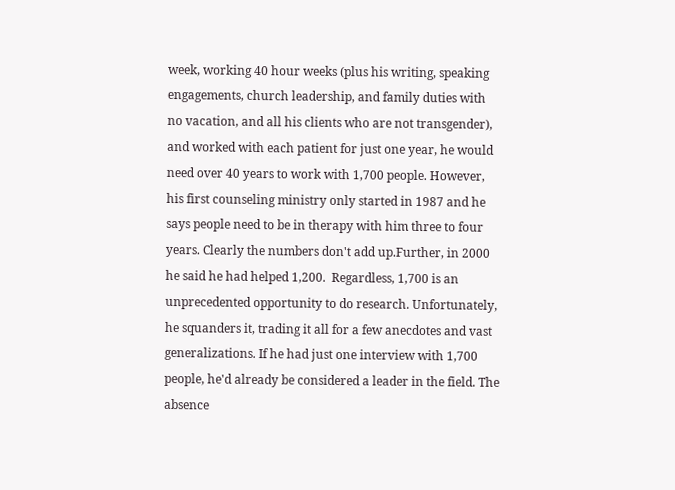week, working 40 hour weeks (plus his writing, speaking engagements, church leadership, and family duties with no vacation, and all his clients who are not transgender), and worked with each patient for just one year, he would need over 40 years to work with 1,700 people. However, his first counseling ministry only started in 1987 and he says people need to be in therapy with him three to four years. Clearly the numbers don't add up.Further, in 2000 he said he had helped 1,200.  Regardless, 1,700 is an unprecedented opportunity to do research. Unfortunately, he squanders it, trading it all for a few anecdotes and vast generalizations. If he had just one interview with 1,700 people, he'd already be considered a leader in the field. The absence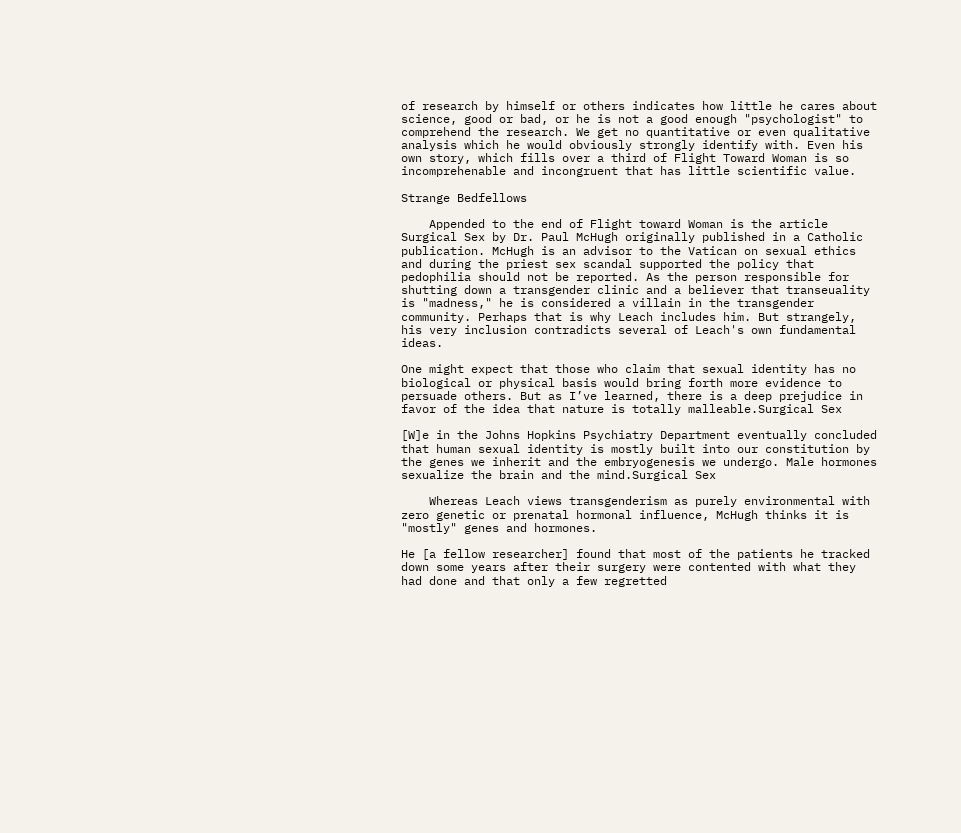of research by himself or others indicates how little he cares about science, good or bad, or he is not a good enough "psychologist" to comprehend the research. We get no quantitative or even qualitative analysis which he would obviously strongly identify with. Even his own story, which fills over a third of Flight Toward Woman is so incomprehenable and incongruent that has little scientific value.

Strange Bedfellows

    Appended to the end of Flight toward Woman is the article Surgical Sex by Dr. Paul McHugh originally published in a Catholic publication. McHugh is an advisor to the Vatican on sexual ethics and during the priest sex scandal supported the policy that pedophilia should not be reported. As the person responsible for shutting down a transgender clinic and a believer that transeuality is "madness," he is considered a villain in the transgender community. Perhaps that is why Leach includes him. But strangely, his very inclusion contradicts several of Leach's own fundamental ideas.

One might expect that those who claim that sexual identity has no biological or physical basis would bring forth more evidence to persuade others. But as I’ve learned, there is a deep prejudice in favor of the idea that nature is totally malleable.Surgical Sex

[W]e in the Johns Hopkins Psychiatry Department eventually concluded that human sexual identity is mostly built into our constitution by the genes we inherit and the embryogenesis we undergo. Male hormones sexualize the brain and the mind.Surgical Sex

    Whereas Leach views transgenderism as purely environmental with zero genetic or prenatal hormonal influence, McHugh thinks it is "mostly" genes and hormones.

He [a fellow researcher] found that most of the patients he tracked down some years after their surgery were contented with what they had done and that only a few regretted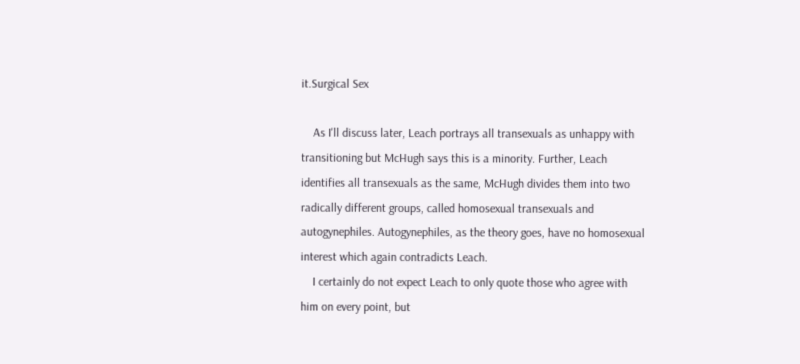it.Surgical Sex

    As I'll discuss later, Leach portrays all transexuals as unhappy with transitioning but McHugh says this is a minority. Further, Leach identifies all transexuals as the same, McHugh divides them into two radically different groups, called homosexual transexuals and autogynephiles. Autogynephiles, as the theory goes, have no homosexual interest which again contradicts Leach.
    I certainly do not expect Leach to only quote those who agree with him on every point, but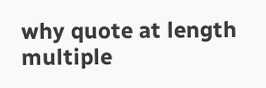why quote at length multiple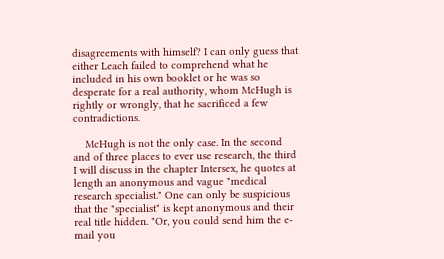disagreements with himself? I can only guess that either Leach failed to comprehend what he included in his own booklet or he was so desperate for a real authority, whom McHugh is rightly or wrongly, that he sacrificed a few contradictions.

    McHugh is not the only case. In the second and of three places to ever use research, the third I will discuss in the chapter Intersex, he quotes at length an anonymous and vague "medical research specialist." One can only be suspicious that the "specialist" is kept anonymous and their real title hidden. "Or, you could send him the e-mail you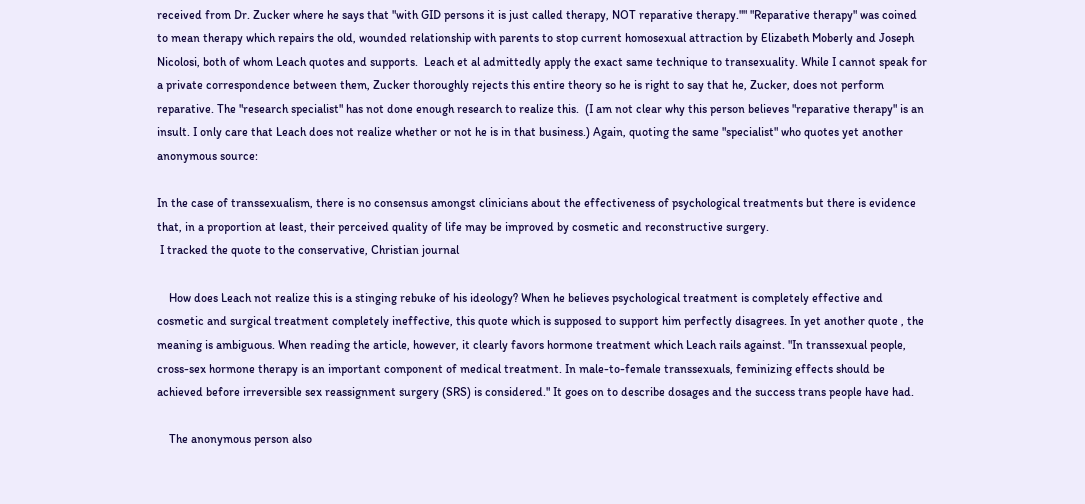received from Dr. Zucker where he says that "with GID persons it is just called therapy, NOT reparative therapy."" "Reparative therapy" was coined to mean therapy which repairs the old, wounded relationship with parents to stop current homosexual attraction by Elizabeth Moberly and Joseph Nicolosi, both of whom Leach quotes and supports.  Leach et al admittedly apply the exact same technique to transexuality. While I cannot speak for a private correspondence between them, Zucker thoroughly rejects this entire theory so he is right to say that he, Zucker, does not perform  reparative. The "research specialist" has not done enough research to realize this.  (I am not clear why this person believes "reparative therapy" is an insult. I only care that Leach does not realize whether or not he is in that business.) Again, quoting the same "specialist" who quotes yet another anonymous source:

In the case of transsexualism, there is no consensus amongst clinicians about the effectiveness of psychological treatments but there is evidence that, in a proportion at least, their perceived quality of life may be improved by cosmetic and reconstructive surgery.
 I tracked the quote to the conservative, Christian journal

    How does Leach not realize this is a stinging rebuke of his ideology? When he believes psychological treatment is completely effective and cosmetic and surgical treatment completely ineffective, this quote which is supposed to support him perfectly disagrees. In yet another quote , the meaning is ambiguous. When reading the article, however, it clearly favors hormone treatment which Leach rails against. "In transsexual people, cross-sex hormone therapy is an important component of medical treatment. In male-to-female transsexuals, feminizing effects should be achieved before irreversible sex reassignment surgery (SRS) is considered." It goes on to describe dosages and the success trans people have had.

    The anonymous person also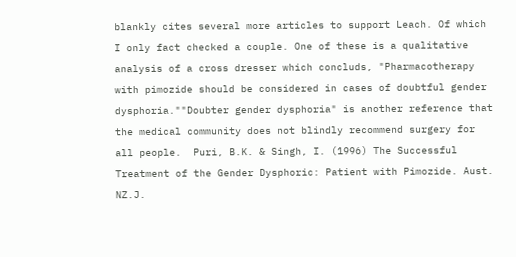blankly cites several more articles to support Leach. Of which I only fact checked a couple. One of these is a qualitative analysis of a cross dresser which concluds, "Pharmacotherapy with pimozide should be considered in cases of doubtful gender dysphoria.""Doubter gender dysphoria" is another reference that the medical community does not blindly recommend surgery for all people.  Puri, B.K. & Singh, I. (1996) The Successful Treatment of the Gender Dysphoric: Patient with Pimozide. Aust. NZ.J.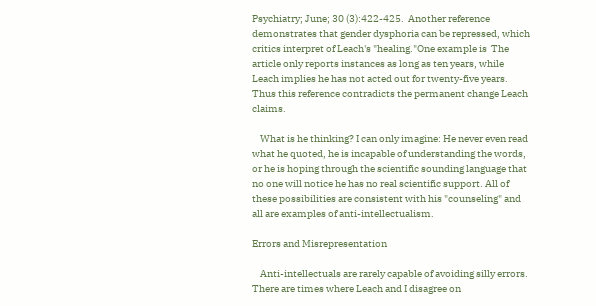Psychiatry; June; 30 (3):422-425.  Another reference demonstrates that gender dysphoria can be repressed, which critics interpret of Leach's "healing."One example is  The article only reports instances as long as ten years, while Leach implies he has not acted out for twenty-five years. Thus this reference contradicts the permanent change Leach claims.

    What is he thinking? I can only imagine: He never even read what he quoted, he is incapable of understanding the words, or he is hoping through the scientific sounding language that no one will notice he has no real scientific support. All of these possibilities are consistent with his "counseling" and all are examples of anti-intellectualism.

Errors and Misrepresentation

    Anti-intellectuals are rarely capable of avoiding silly errors. There are times where Leach and I disagree on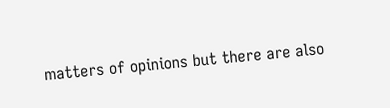matters of opinions but there are also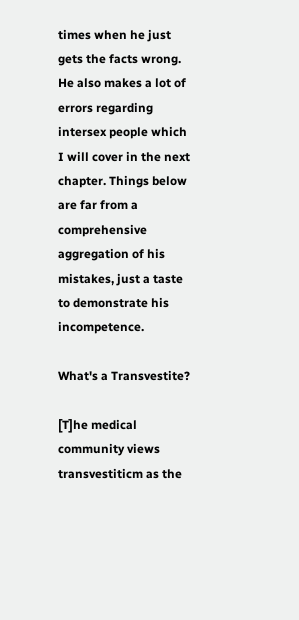times when he just gets the facts wrong. He also makes a lot of errors regarding intersex people which I will cover in the next chapter. Things below are far from a comprehensive aggregation of his mistakes, just a taste to demonstrate his incompetence.

What's a Transvestite?

[T]he medical community views transvestiticm as the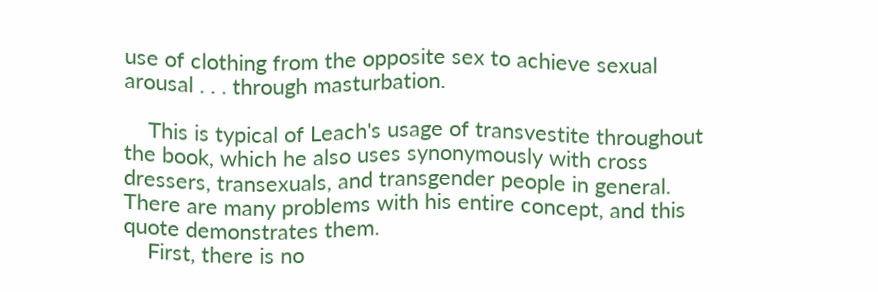use of clothing from the opposite sex to achieve sexual arousal . . . through masturbation.

    This is typical of Leach's usage of transvestite throughout the book, which he also uses synonymously with cross dressers, transexuals, and transgender people in general. There are many problems with his entire concept, and this quote demonstrates them.
    First, there is no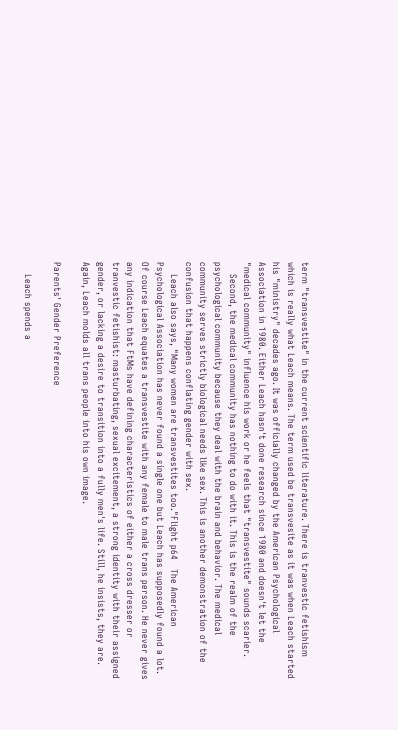term "transvestite" in the current scientific literature. There is tranvestic fetishism which is really what Leach means. The term used be transvesite as it was when Leach started his "ministry" decades ago. It was officially changed by the American Psychological Association in 1980. Either Leach hasn't done research since 1980 and doesn't let the "medical community" influence his work or he feels that "transvestite" sounds scarier.
    Second, the medical community has nothing to do with it. This is the realm of the psychological community because they deal with the brain and behavior. The medical community serves strictly biological needs like sex. This is another demonstration of the confusion that happens conflating gender with sex.
    Leach also says, "Many women are transvestites too."Flight p64   The American Psychological Association has never found a single one but Leach has supposedly found a lot. Of course Leach equates a transvestite with any female to male trans person. He never gives any indication that FtMs have defining characteristics of either a cross dresser or tranvestic fetishist: masturbating, sexual excitement, a strong identity with their assigned gender, or lacking a desire to transition into a fully men's life. Still, he insists, they are. Again, Leach molds all trans people into his own image.

Parents' Gender Preference

    Leach spends a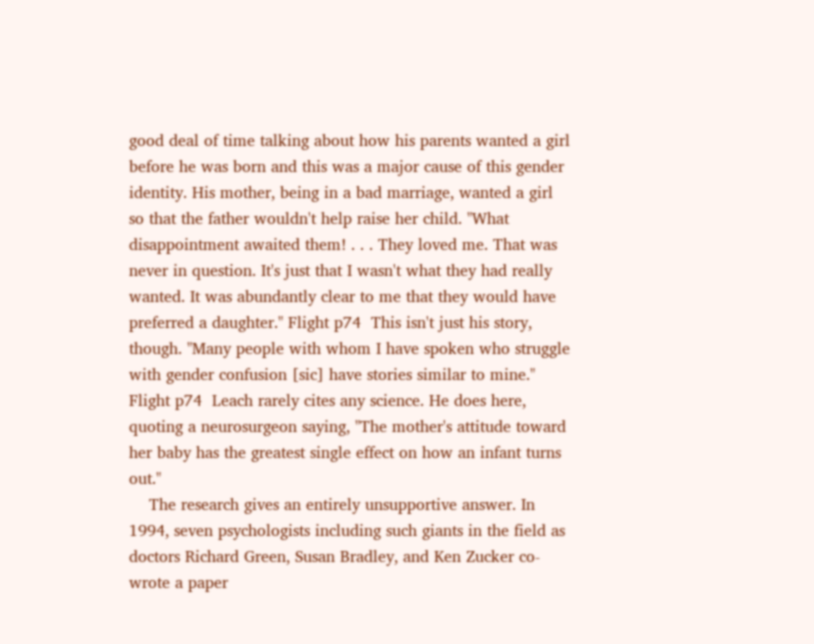good deal of time talking about how his parents wanted a girl before he was born and this was a major cause of this gender identity. His mother, being in a bad marriage, wanted a girl so that the father wouldn't help raise her child. "What disappointment awaited them! . . . They loved me. That was never in question. It's just that I wasn't what they had really wanted. It was abundantly clear to me that they would have preferred a daughter." Flight p74  This isn't just his story, though. "Many people with whom I have spoken who struggle with gender confusion [sic] have stories similar to mine." Flight p74  Leach rarely cites any science. He does here, quoting a neurosurgeon saying, "The mother's attitude toward her baby has the greatest single effect on how an infant turns out."
    The research gives an entirely unsupportive answer. In 1994, seven psychologists including such giants in the field as doctors Richard Green, Susan Bradley, and Ken Zucker co-wrote a paper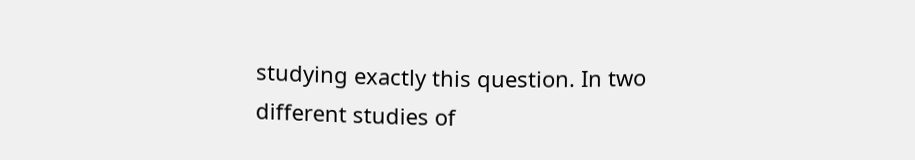studying exactly this question. In two different studies of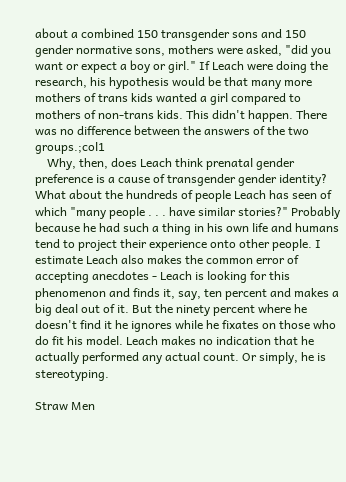about a combined 150 transgender sons and 150 gender normative sons, mothers were asked, "did you want or expect a boy or girl." If Leach were doing the research, his hypothesis would be that many more mothers of trans kids wanted a girl compared to mothers of non-trans kids. This didn't happen. There was no difference between the answers of the two groups.;col1
    Why, then, does Leach think prenatal gender preference is a cause of transgender gender identity? What about the hundreds of people Leach has seen of which "many people . . . have similar stories?" Probably because he had such a thing in his own life and humans tend to project their experience onto other people. I estimate Leach also makes the common error of accepting anecdotes - Leach is looking for this phenomenon and finds it, say, ten percent and makes a big deal out of it. But the ninety percent where he doesn't find it he ignores while he fixates on those who do fit his model. Leach makes no indication that he actually performed any actual count. Or simply, he is stereotyping.

Straw Men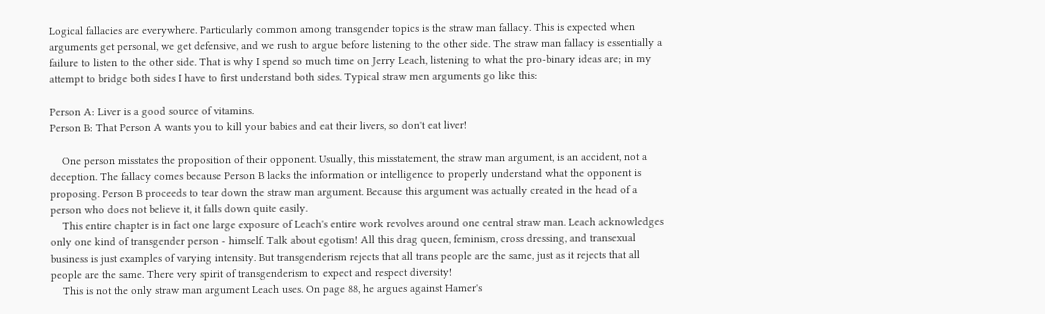Logical fallacies are everywhere. Particularly common among transgender topics is the straw man fallacy. This is expected when arguments get personal, we get defensive, and we rush to argue before listening to the other side. The straw man fallacy is essentially a failure to listen to the other side. That is why I spend so much time on Jerry Leach, listening to what the pro-binary ideas are; in my attempt to bridge both sides I have to first understand both sides. Typical straw men arguments go like this:

Person A: Liver is a good source of vitamins.
Person B: That Person A wants you to kill your babies and eat their livers, so don't eat liver!

    One person misstates the proposition of their opponent. Usually, this misstatement, the straw man argument, is an accident, not a deception. The fallacy comes because Person B lacks the information or intelligence to properly understand what the opponent is proposing. Person B proceeds to tear down the straw man argument. Because this argument was actually created in the head of a person who does not believe it, it falls down quite easily.
    This entire chapter is in fact one large exposure of Leach's entire work revolves around one central straw man. Leach acknowledges only one kind of transgender person - himself. Talk about egotism! All this drag queen, feminism, cross dressing, and transexual business is just examples of varying intensity. But transgenderism rejects that all trans people are the same, just as it rejects that all people are the same. There very spirit of transgenderism to expect and respect diversity!
    This is not the only straw man argument Leach uses. On page 88, he argues against Hamer's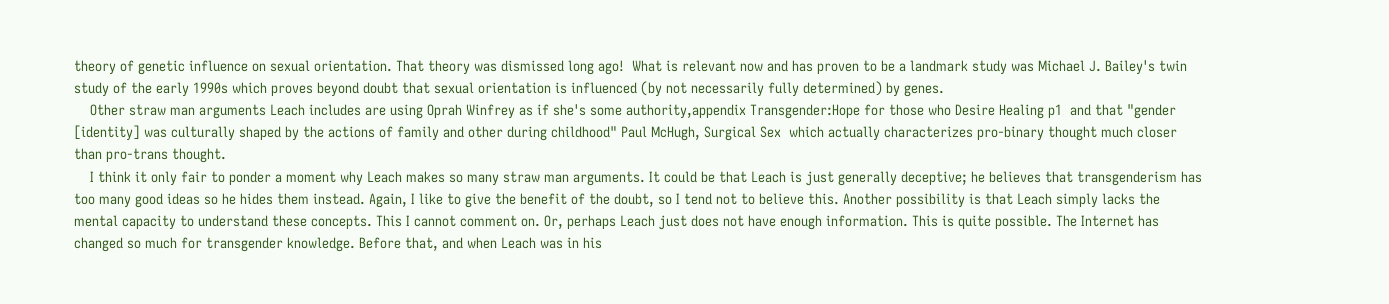theory of genetic influence on sexual orientation. That theory was dismissed long ago!  What is relevant now and has proven to be a landmark study was Michael J. Bailey's twin study of the early 1990s which proves beyond doubt that sexual orientation is influenced (by not necessarily fully determined) by genes.
    Other straw man arguments Leach includes are using Oprah Winfrey as if she's some authority,appendix Transgender:Hope for those who Desire Healing p1  and that "gender [identity] was culturally shaped by the actions of family and other during childhood" Paul McHugh, Surgical Sex  which actually characterizes pro-binary thought much closer than pro-trans thought.
    I think it only fair to ponder a moment why Leach makes so many straw man arguments. It could be that Leach is just generally deceptive; he believes that transgenderism has too many good ideas so he hides them instead. Again, I like to give the benefit of the doubt, so I tend not to believe this. Another possibility is that Leach simply lacks the mental capacity to understand these concepts. This I cannot comment on. Or, perhaps Leach just does not have enough information. This is quite possible. The Internet has changed so much for transgender knowledge. Before that, and when Leach was in his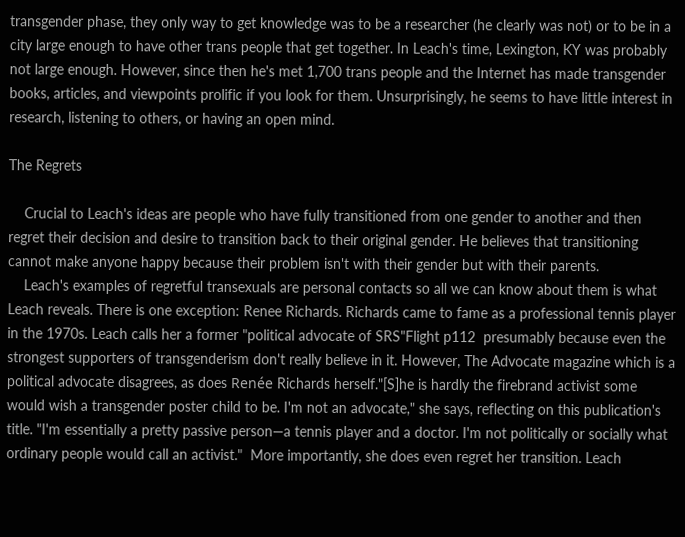transgender phase, they only way to get knowledge was to be a researcher (he clearly was not) or to be in a city large enough to have other trans people that get together. In Leach's time, Lexington, KY was probably not large enough. However, since then he's met 1,700 trans people and the Internet has made transgender books, articles, and viewpoints prolific if you look for them. Unsurprisingly, he seems to have little interest in research, listening to others, or having an open mind.

The Regrets

    Crucial to Leach's ideas are people who have fully transitioned from one gender to another and then regret their decision and desire to transition back to their original gender. He believes that transitioning cannot make anyone happy because their problem isn't with their gender but with their parents.
    Leach's examples of regretful transexuals are personal contacts so all we can know about them is what Leach reveals. There is one exception: Renee Richards. Richards came to fame as a professional tennis player in the 1970s. Leach calls her a former "political advocate of SRS"Flight p112  presumably because even the strongest supporters of transgenderism don't really believe in it. However, The Advocate magazine which is a political advocate disagrees, as does Renée Richards herself."[S]he is hardly the firebrand activist some would wish a transgender poster child to be. I'm not an advocate," she says, reflecting on this publication's title. "I'm essentially a pretty passive person—a tennis player and a doctor. I'm not politically or socially what ordinary people would call an activist."  More importantly, she does even regret her transition. Leach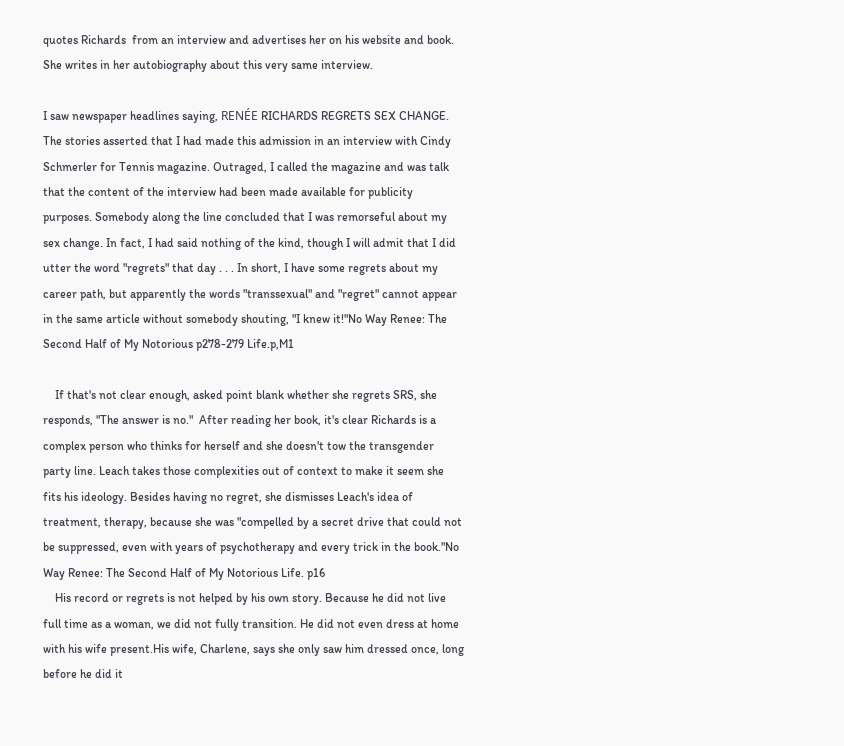quotes Richards  from an interview and advertises her on his website and book. She writes in her autobiography about this very same interview.

I saw newspaper headlines saying, RENÉE RICHARDS REGRETS SEX CHANGE. The stories asserted that I had made this admission in an interview with Cindy Schmerler for Tennis magazine. Outraged, I called the magazine and was talk that the content of the interview had been made available for publicity purposes. Somebody along the line concluded that I was remorseful about my sex change. In fact, I had said nothing of the kind, though I will admit that I did utter the word "regrets" that day . . . In short, I have some regrets about my career path, but apparently the words "transsexual" and "regret" cannot appear in the same article without somebody shouting, "I knew it!"No Way Renee: The Second Half of My Notorious p278-279 Life.p,M1

    If that's not clear enough, asked point blank whether she regrets SRS, she responds, "The answer is no."  After reading her book, it's clear Richards is a complex person who thinks for herself and she doesn't tow the transgender party line. Leach takes those complexities out of context to make it seem she fits his ideology. Besides having no regret, she dismisses Leach's idea of treatment, therapy, because she was "compelled by a secret drive that could not be suppressed, even with years of psychotherapy and every trick in the book."No Way Renee: The Second Half of My Notorious Life. p16
    His record or regrets is not helped by his own story. Because he did not live full time as a woman, we did not fully transition. He did not even dress at home with his wife present.His wife, Charlene, says she only saw him dressed once, long before he did it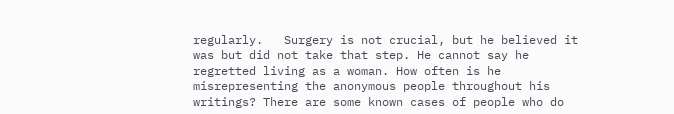regularly.   Surgery is not crucial, but he believed it was but did not take that step. He cannot say he regretted living as a woman. How often is he misrepresenting the anonymous people throughout his writings? There are some known cases of people who do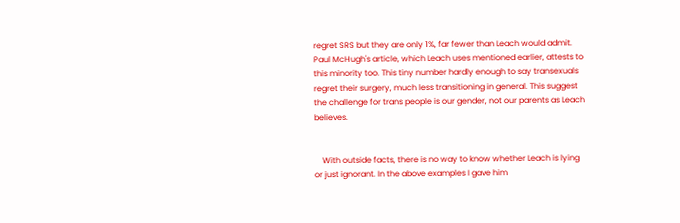regret SRS but they are only 1%, far fewer than Leach would admit.  Paul McHugh's article, which Leach uses mentioned earlier, attests to this minority too. This tiny number hardly enough to say transexuals regret their surgery, much less transitioning in general. This suggest the challenge for trans people is our gender, not our parents as Leach believes.


    With outside facts, there is no way to know whether Leach is lying or just ignorant. In the above examples I gave him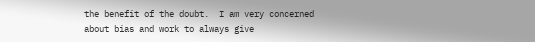the benefit of the doubt.  I am very concerned about bias and work to always give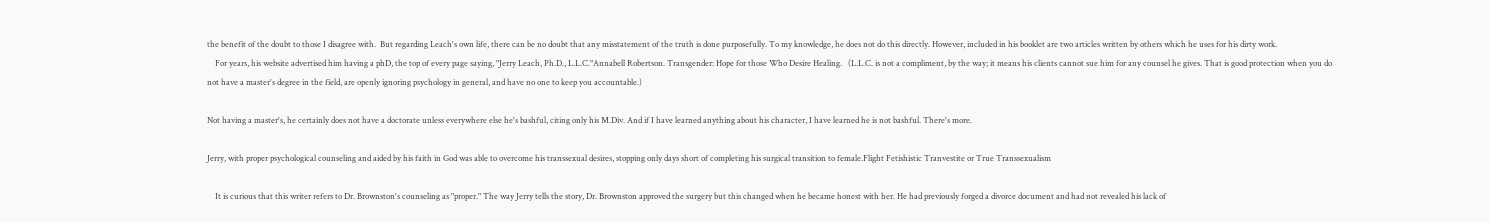the benefit of the doubt to those I disagree with.  But regarding Leach's own life, there can be no doubt that any misstatement of the truth is done purposefully. To my knowledge, he does not do this directly. However, included in his booklet are two articles written by others which he uses for his dirty work.
    For years, his website advertised him having a phD, the top of every page saying, "Jerry Leach, Ph.D., L.L.C."Annabell Robertson. Transgender: Hope for those Who Desire Healing.   (L.L.C. is not a compliment, by the way; it means his clients cannot sue him for any counsel he gives. That is good protection when you do not have a master's degree in the field, are openly ignoring psychology in general, and have no one to keep you accountable.)

Not having a master's, he certainly does not have a doctorate unless everywhere else he's bashful, citing only his M.Div. And if I have learned anything about his character, I have learned he is not bashful. There's more.

Jerry, with proper psychological counseling and aided by his faith in God was able to overcome his transsexual desires, stopping only days short of completing his surgical transition to female.Flight Fetishistic Tranvestite or True Transsexualism

    It is curious that this writer refers to Dr. Brownston's counseling as "proper." The way Jerry tells the story, Dr. Brownston approved the surgery but this changed when he became honest with her. He had previously forged a divorce document and had not revealed his lack of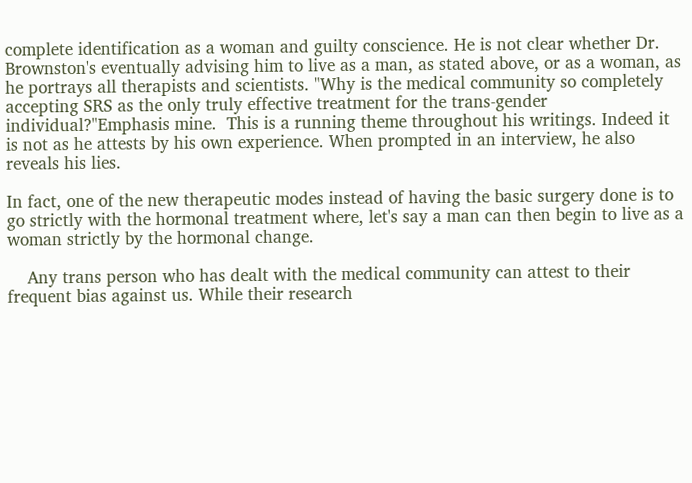complete identification as a woman and guilty conscience. He is not clear whether Dr. Brownston's eventually advising him to live as a man, as stated above, or as a woman, as he portrays all therapists and scientists. "Why is the medical community so completely accepting SRS as the only truly effective treatment for the trans-gender individual?"Emphasis mine.  This is a running theme throughout his writings. Indeed it is not as he attests by his own experience. When prompted in an interview, he also reveals his lies.

In fact, one of the new therapeutic modes instead of having the basic surgery done is to go strictly with the hormonal treatment where, let's say a man can then begin to live as a woman strictly by the hormonal change.

    Any trans person who has dealt with the medical community can attest to their  frequent bias against us. While their research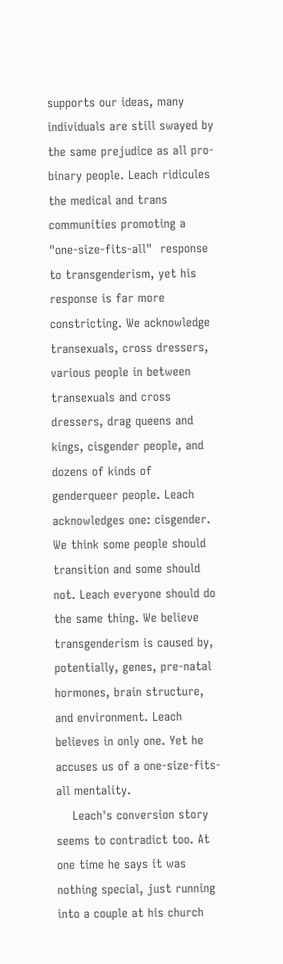supports our ideas, many individuals are still swayed by the same prejudice as all pro-binary people. Leach ridicules the medical and trans communities promoting a "one-size-fits-all"  response to transgenderism, yet his response is far more constricting. We acknowledge transexuals, cross dressers, various people in between transexuals and cross dressers, drag queens and kings, cisgender people, and dozens of kinds of genderqueer people. Leach acknowledges one: cisgender. We think some people should transition and some should not. Leach everyone should do the same thing. We believe transgenderism is caused by, potentially, genes, pre-natal hormones, brain structure, and environment. Leach believes in only one. Yet he accuses us of a one-size-fits-all mentality.
    Leach's conversion story seems to contradict too. At one time he says it was nothing special, just running into a couple at his church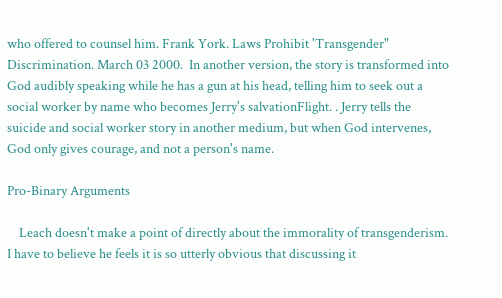who offered to counsel him. Frank York. Laws Prohibit 'Transgender" Discrimination. March 03 2000.  In another version, the story is transformed into God audibly speaking while he has a gun at his head, telling him to seek out a social worker by name who becomes Jerry's salvationFlight. . Jerry tells the suicide and social worker story in another medium, but when God intervenes, God only gives courage, and not a person's name.

Pro-Binary Arguments

    Leach doesn't make a point of directly about the immorality of transgenderism. I have to believe he feels it is so utterly obvious that discussing it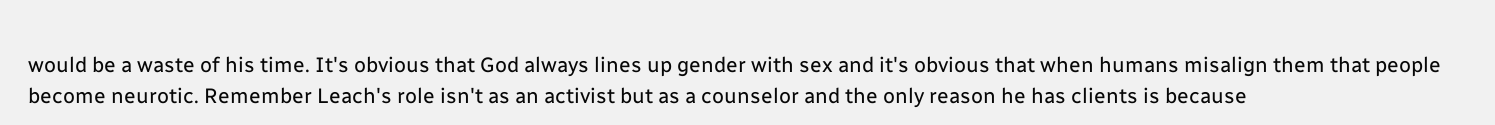would be a waste of his time. It's obvious that God always lines up gender with sex and it's obvious that when humans misalign them that people become neurotic. Remember Leach's role isn't as an activist but as a counselor and the only reason he has clients is because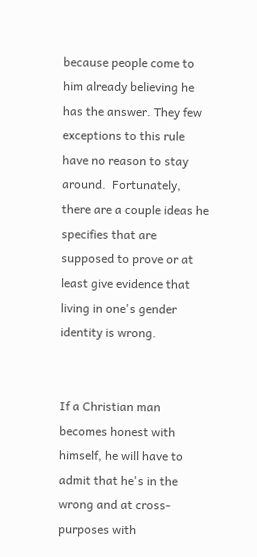because people come to him already believing he has the answer. They few exceptions to this rule have no reason to stay around.  Fortunately, there are a couple ideas he specifies that are supposed to prove or at least give evidence that living in one's gender identity is wrong.


If a Christian man becomes honest with himself, he will have to admit that he's in the wrong and at cross-purposes with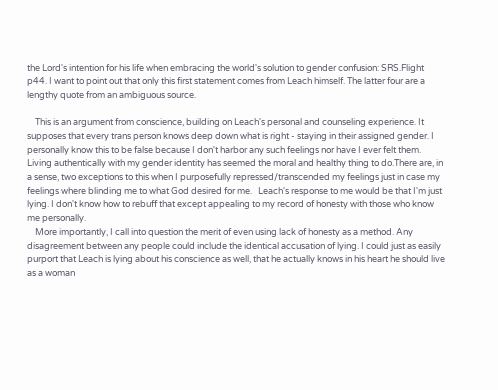the Lord's intention for his life when embracing the world's solution to gender confusion: SRS.Flight p44. I want to point out that only this first statement comes from Leach himself. The latter four are a lengthy quote from an ambiguous source.

    This is an argument from conscience, building on Leach's personal and counseling experience. It supposes that every trans person knows deep down what is right - staying in their assigned gender. I personally know this to be false because I don't harbor any such feelings nor have I ever felt them. Living authentically with my gender identity has seemed the moral and healthy thing to do.There are, in a sense, two exceptions to this when I purposefully repressed/transcended my feelings just in case my feelings where blinding me to what God desired for me.   Leach's response to me would be that I'm just lying. I don't know how to rebuff that except appealing to my record of honesty with those who know me personally.
    More importantly, I call into question the merit of even using lack of honesty as a method. Any disagreement between any people could include the identical accusation of lying. I could just as easily purport that Leach is lying about his conscience as well, that he actually knows in his heart he should live as a woman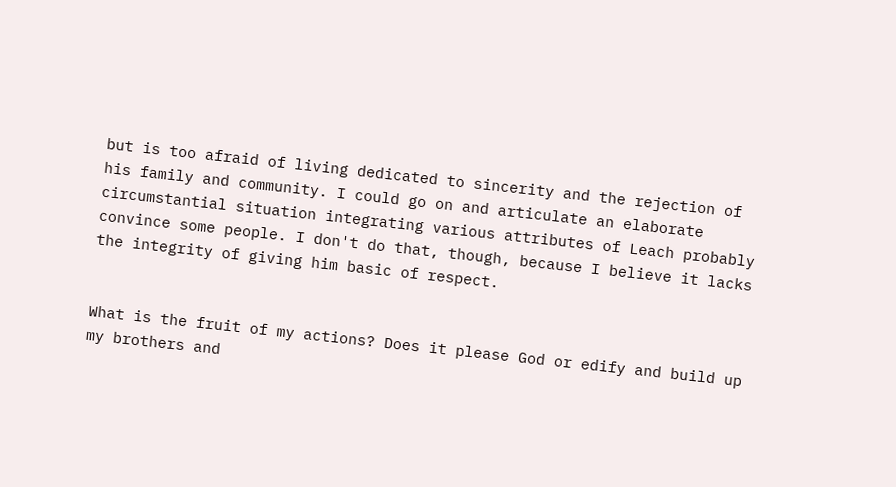but is too afraid of living dedicated to sincerity and the rejection of his family and community. I could go on and articulate an elaborate circumstantial situation integrating various attributes of Leach probably convince some people. I don't do that, though, because I believe it lacks the integrity of giving him basic of respect.


What is the fruit of my actions? Does it please God or edify and build up my brothers and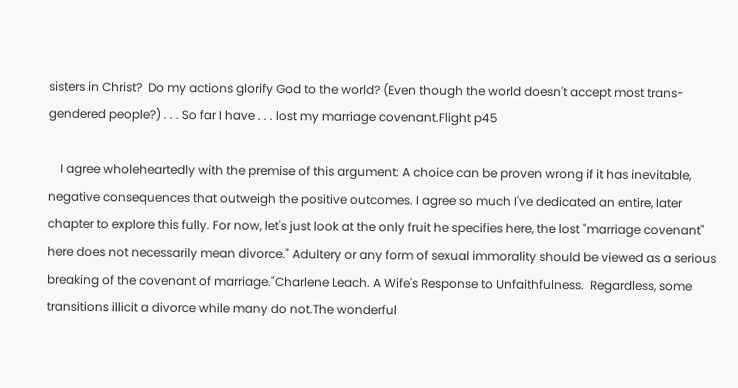sisters in Christ?  Do my actions glorify God to the world? (Even though the world doesn't accept most trans-gendered people?) . . . So far I have . . . lost my marriage covenant.Flight p45

    I agree wholeheartedly with the premise of this argument: A choice can be proven wrong if it has inevitable, negative consequences that outweigh the positive outcomes. I agree so much I've dedicated an entire, later chapter to explore this fully. For now, let's just look at the only fruit he specifies here, the lost "marriage covenant" here does not necessarily mean divorce." Adultery or any form of sexual immorality should be viewed as a serious breaking of the covenant of marriage."Charlene Leach. A Wife's Response to Unfaithfulness.  Regardless, some transitions illicit a divorce while many do not.The wonderful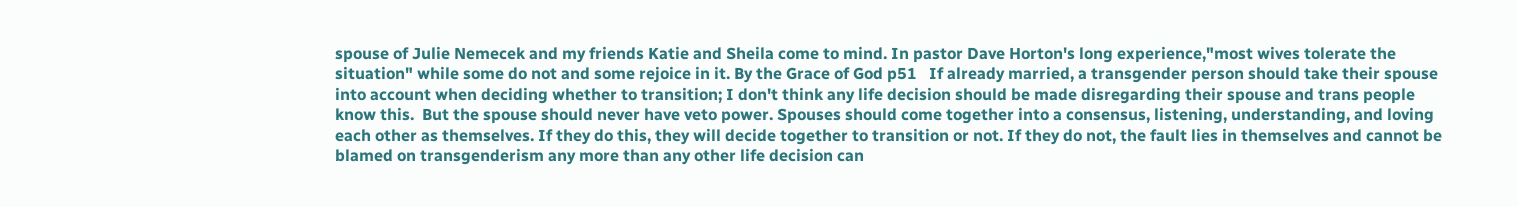spouse of Julie Nemecek and my friends Katie and Sheila come to mind. In pastor Dave Horton's long experience,"most wives tolerate the situation" while some do not and some rejoice in it. By the Grace of God p51   If already married, a transgender person should take their spouse into account when deciding whether to transition; I don't think any life decision should be made disregarding their spouse and trans people know this.  But the spouse should never have veto power. Spouses should come together into a consensus, listening, understanding, and loving each other as themselves. If they do this, they will decide together to transition or not. If they do not, the fault lies in themselves and cannot be blamed on transgenderism any more than any other life decision can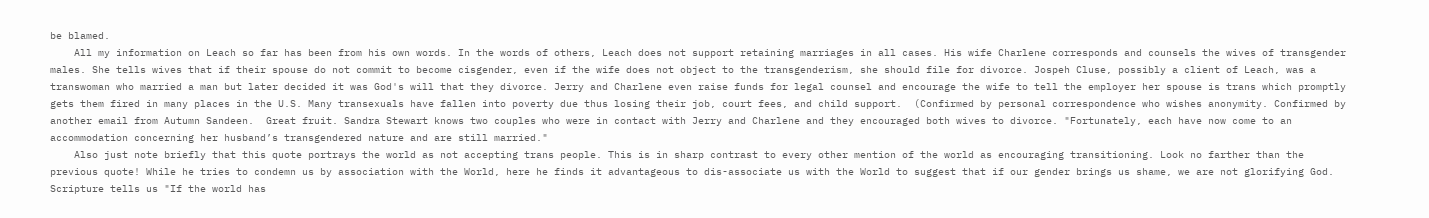be blamed.
    All my information on Leach so far has been from his own words. In the words of others, Leach does not support retaining marriages in all cases. His wife Charlene corresponds and counsels the wives of transgender males. She tells wives that if their spouse do not commit to become cisgender, even if the wife does not object to the transgenderism, she should file for divorce. Jospeh Cluse, possibly a client of Leach, was a transwoman who married a man but later decided it was God's will that they divorce. Jerry and Charlene even raise funds for legal counsel and encourage the wife to tell the employer her spouse is trans which promptly gets them fired in many places in the U.S. Many transexuals have fallen into poverty due thus losing their job, court fees, and child support.  (Confirmed by personal correspondence who wishes anonymity. Confirmed by another email from Autumn Sandeen.  Great fruit. Sandra Stewart knows two couples who were in contact with Jerry and Charlene and they encouraged both wives to divorce. "Fortunately, each have now come to an accommodation concerning her husband’s transgendered nature and are still married."
    Also just note briefly that this quote portrays the world as not accepting trans people. This is in sharp contrast to every other mention of the world as encouraging transitioning. Look no farther than the previous quote! While he tries to condemn us by association with the World, here he finds it advantageous to dis-associate us with the World to suggest that if our gender brings us shame, we are not glorifying God. Scripture tells us "If the world has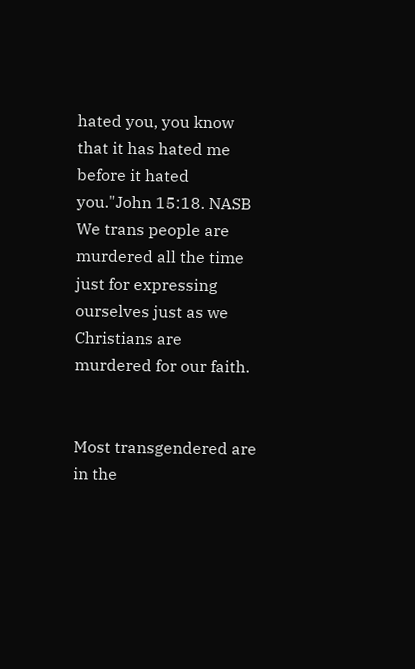hated you, you know that it has hated me before it hated you."John 15:18. NASB  We trans people are murdered all the time just for expressing ourselves just as we Christians are murdered for our faith.


Most transgendered are in the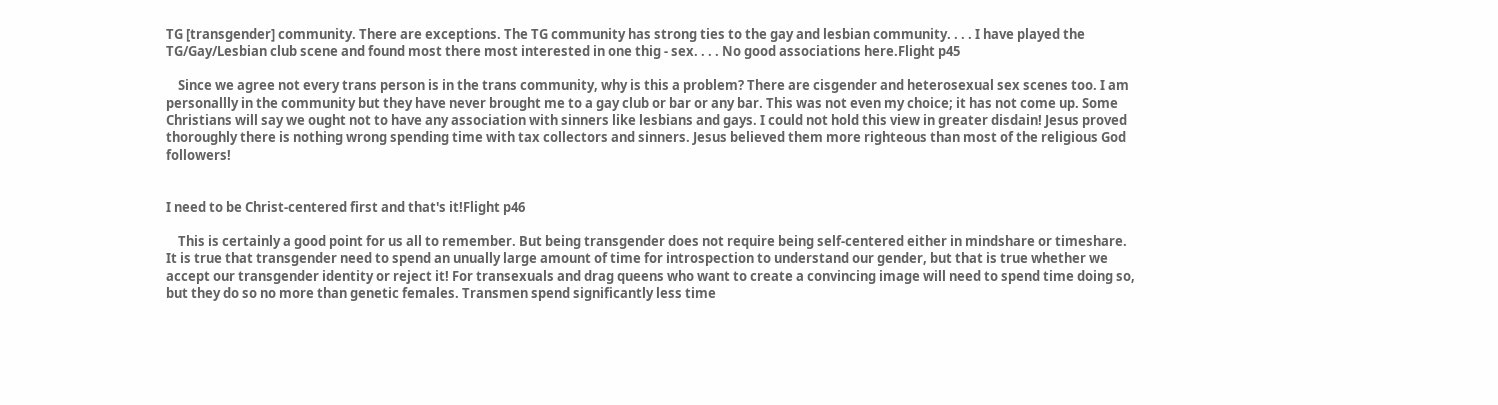TG [transgender] community. There are exceptions. The TG community has strong ties to the gay and lesbian community. . . . I have played the TG/Gay/Lesbian club scene and found most there most interested in one thig - sex. . . . No good associations here.Flight p45

    Since we agree not every trans person is in the trans community, why is this a problem? There are cisgender and heterosexual sex scenes too. I am personallly in the community but they have never brought me to a gay club or bar or any bar. This was not even my choice; it has not come up. Some Christians will say we ought not to have any association with sinners like lesbians and gays. I could not hold this view in greater disdain! Jesus proved thoroughly there is nothing wrong spending time with tax collectors and sinners. Jesus believed them more righteous than most of the religious God followers!


I need to be Christ-centered first and that's it!Flight p46

    This is certainly a good point for us all to remember. But being transgender does not require being self-centered either in mindshare or timeshare. It is true that transgender need to spend an unually large amount of time for introspection to understand our gender, but that is true whether we accept our transgender identity or reject it! For transexuals and drag queens who want to create a convincing image will need to spend time doing so, but they do so no more than genetic females. Transmen spend significantly less time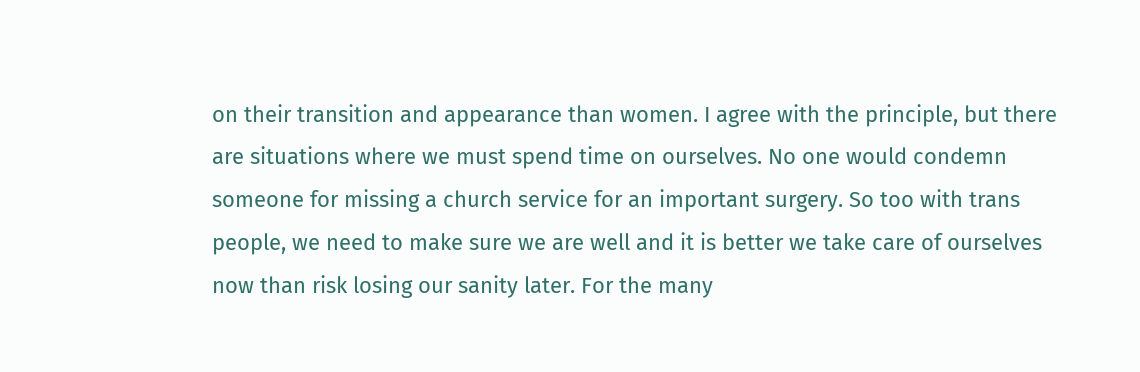on their transition and appearance than women. I agree with the principle, but there are situations where we must spend time on ourselves. No one would condemn someone for missing a church service for an important surgery. So too with trans people, we need to make sure we are well and it is better we take care of ourselves now than risk losing our sanity later. For the many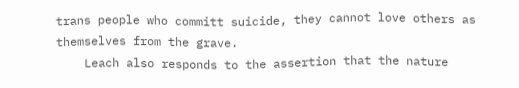trans people who committ suicide, they cannot love others as themselves from the grave.
    Leach also responds to the assertion that the nature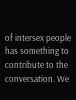of intersex people has something to contribute to the conversation. We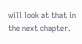will look at that in the next chapter.